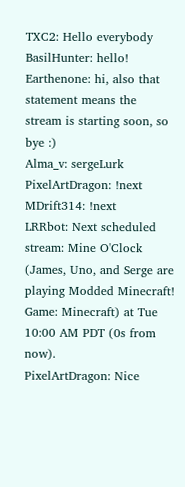TXC2: Hello everybody
BasilHunter: hello!
Earthenone: hi, also that statement means the stream is starting soon, so bye :)
Alma_v: sergeLurk
PixelArtDragon: !next
MDrift314: !next
LRRbot: Next scheduled stream: Mine O'Clock (James, Uno, and Serge are playing Modded Minecraft! Game: Minecraft) at Tue 10:00 AM PDT (0s from now).
PixelArtDragon: Nice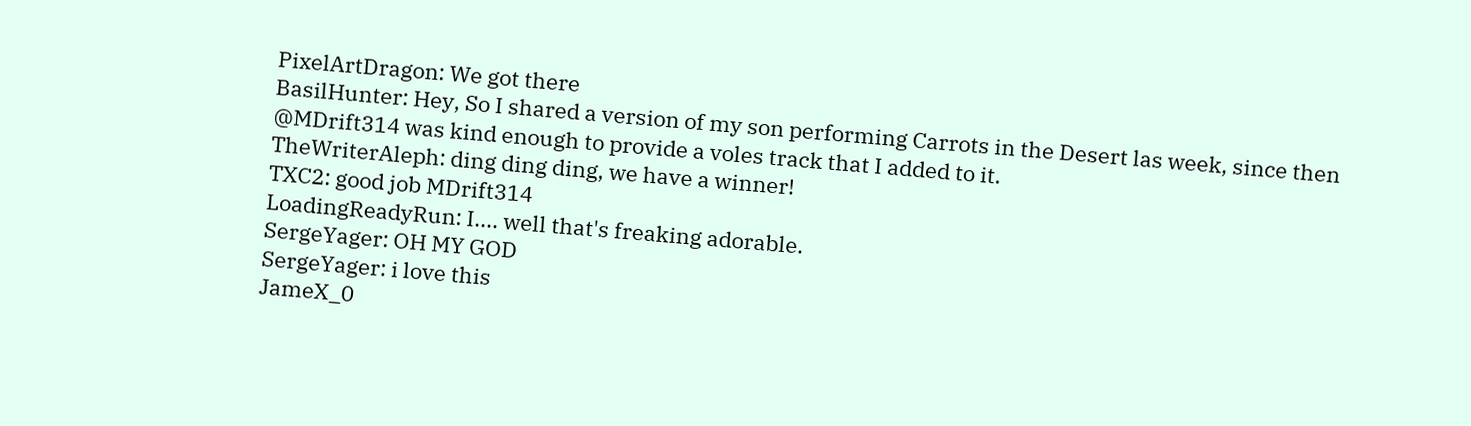PixelArtDragon: We got there
BasilHunter: Hey, So I shared a version of my son performing Carrots in the Desert las week, since then @MDrift314 was kind enough to provide a voles track that I added to it.
TheWriterAleph: ding ding ding, we have a winner!
TXC2: good job MDrift314
LoadingReadyRun: I.... well that's freaking adorable.
SergeYager: OH MY GOD
SergeYager: i love this
JameX_0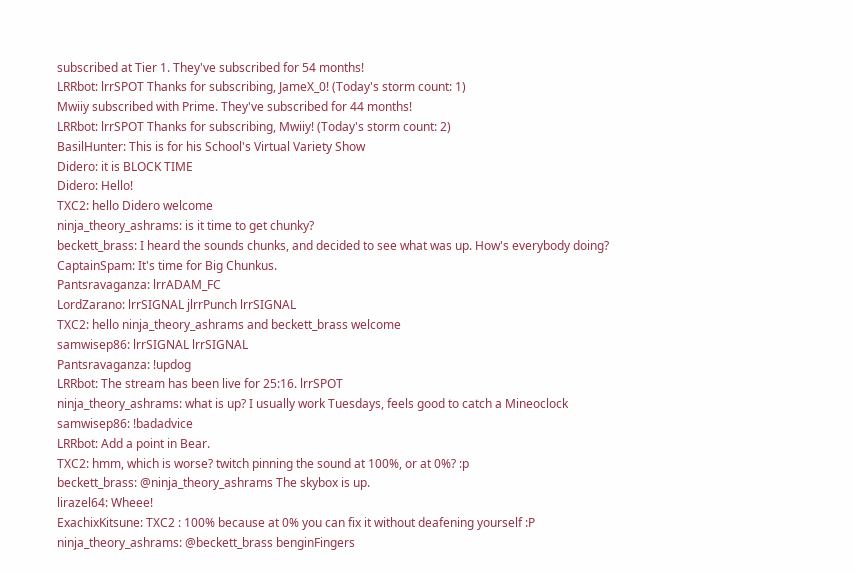subscribed at Tier 1. They've subscribed for 54 months!
LRRbot: lrrSPOT Thanks for subscribing, JameX_0! (Today's storm count: 1)
Mwiiy subscribed with Prime. They've subscribed for 44 months!
LRRbot: lrrSPOT Thanks for subscribing, Mwiiy! (Today's storm count: 2)
BasilHunter: This is for his School's Virtual Variety Show
Didero: it is BLOCK TIME
Didero: Hello!
TXC2: hello Didero welcome
ninja_theory_ashrams: is it time to get chunky?
beckett_brass: I heard the sounds chunks, and decided to see what was up. How's everybody doing?
CaptainSpam: It's time for Big Chunkus.
Pantsravaganza: lrrADAM_FC
LordZarano: lrrSIGNAL jlrrPunch lrrSIGNAL
TXC2: hello ninja_theory_ashrams and beckett_brass welcome
samwisep86: lrrSIGNAL lrrSIGNAL
Pantsravaganza: !updog
LRRbot: The stream has been live for 25:16. lrrSPOT
ninja_theory_ashrams: what is up? I usually work Tuesdays, feels good to catch a Mineoclock
samwisep86: !badadvice
LRRbot: Add a point in Bear.
TXC2: hmm, which is worse? twitch pinning the sound at 100%, or at 0%? :p
beckett_brass: @ninja_theory_ashrams The skybox is up.
lirazel64: Wheee!
ExachixKitsune: TXC2 : 100% because at 0% you can fix it without deafening yourself :P
ninja_theory_ashrams: @beckett_brass benginFingers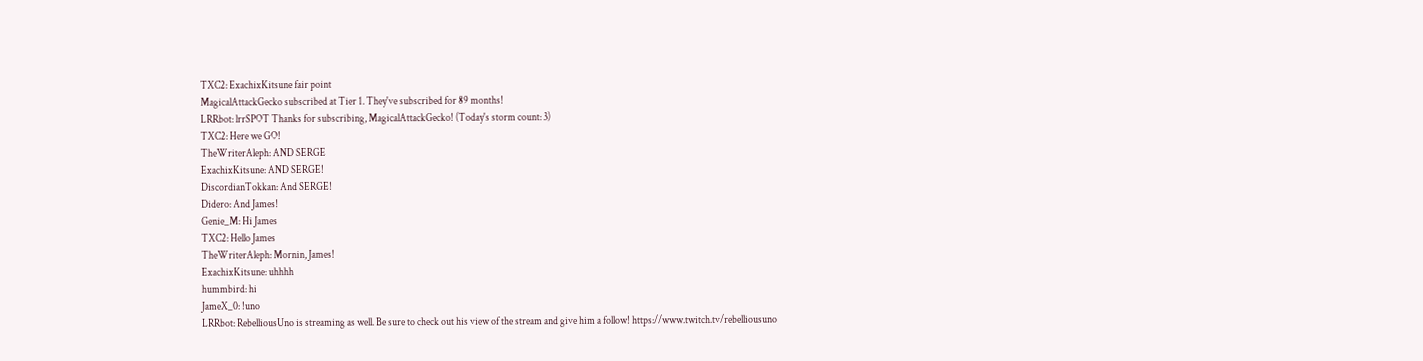TXC2: ExachixKitsune fair point
MagicalAttackGecko subscribed at Tier 1. They've subscribed for 89 months!
LRRbot: lrrSPOT Thanks for subscribing, MagicalAttackGecko! (Today's storm count: 3)
TXC2: Here we GO!
TheWriterAleph: AND SERGE
ExachixKitsune: AND SERGE!
DiscordianTokkan: And SERGE!
Didero: And James!
Genie_M: Hi James
TXC2: Hello James
TheWriterAleph: Mornin, James!
ExachixKitsune: uhhhh
hummbird: hi
JameX_0: !uno
LRRbot: RebelliousUno is streaming as well. Be sure to check out his view of the stream and give him a follow! https://www.twitch.tv/rebelliousuno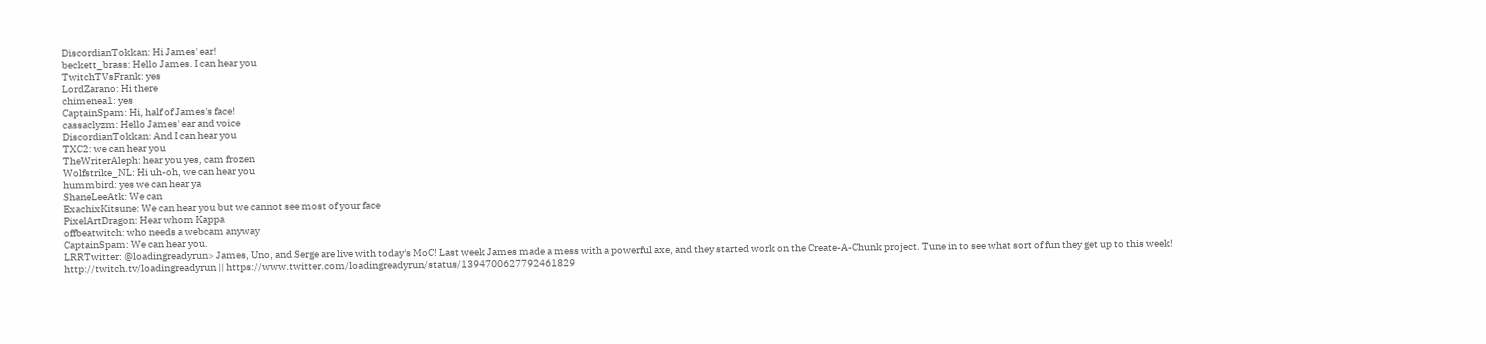DiscordianTokkan: Hi James' ear!
beckett_brass: Hello James. I can hear you
TwitchTVsFrank: yes
LordZarano: Hi there
chimenea1: yes
CaptainSpam: Hi, half of James's face!
cassaclyzm: Hello James' ear and voice
DiscordianTokkan: And I can hear you
TXC2: we can hear you
TheWriterAleph: hear you yes, cam frozen
Wolfstrike_NL: Hi uh-oh, we can hear you
hummbird: yes we can hear ya
ShaneLeeAtk: We can
ExachixKitsune: We can hear you but we cannot see most of your face
PixelArtDragon: Hear whom Kappa
offbeatwitch: who needs a webcam anyway
CaptainSpam: We can hear you.
LRRTwitter: @loadingreadyrun> James, Uno, and Serge are live with today's MoC! Last week James made a mess with a powerful axe, and they started work on the Create-A-Chunk project. Tune in to see what sort of fun they get up to this week! http://twitch.tv/loadingreadyrun || https://www.twitter.com/loadingreadyrun/status/1394700627792461829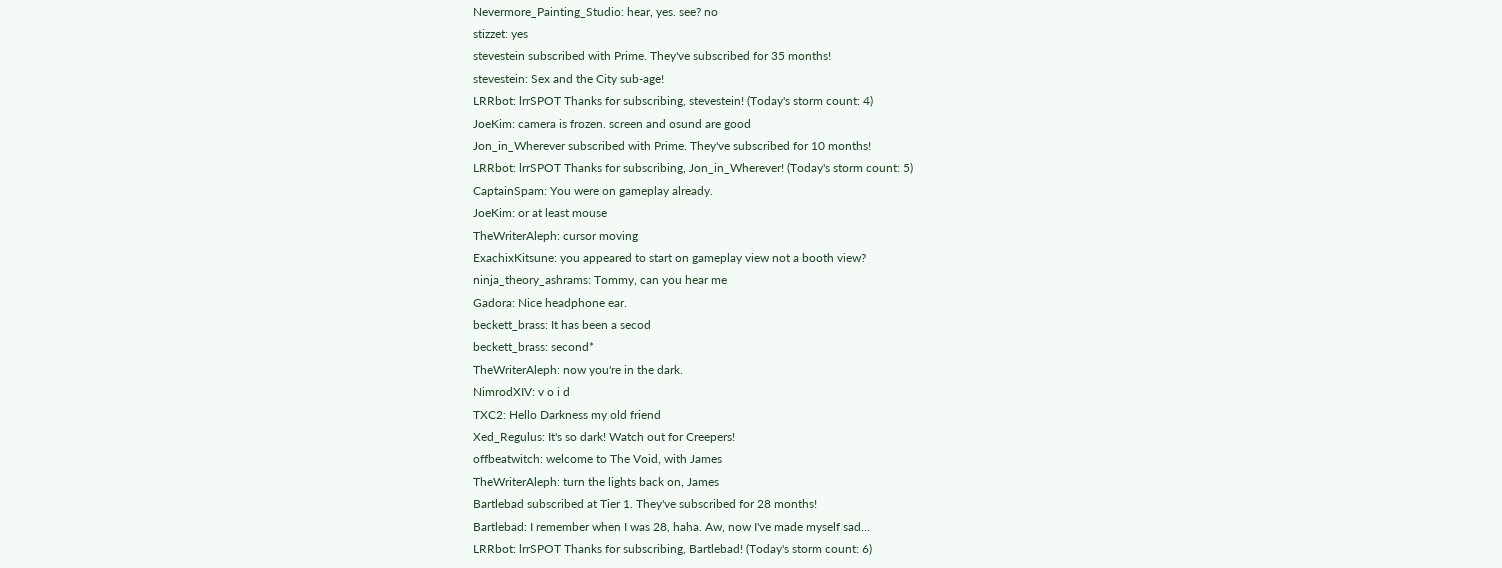Nevermore_Painting_Studio: hear, yes. see? no
stizzet: yes
stevestein subscribed with Prime. They've subscribed for 35 months!
stevestein: Sex and the City sub-age!
LRRbot: lrrSPOT Thanks for subscribing, stevestein! (Today's storm count: 4)
JoeKim: camera is frozen. screen and osund are good
Jon_in_Wherever subscribed with Prime. They've subscribed for 10 months!
LRRbot: lrrSPOT Thanks for subscribing, Jon_in_Wherever! (Today's storm count: 5)
CaptainSpam: You were on gameplay already.
JoeKim: or at least mouse
TheWriterAleph: cursor moving
ExachixKitsune: you appeared to start on gameplay view not a booth view?
ninja_theory_ashrams: Tommy, can you hear me
Gadora: Nice headphone ear.
beckett_brass: It has been a secod
beckett_brass: second*
TheWriterAleph: now you're in the dark.
NimrodXIV: v o i d
TXC2: Hello Darkness my old friend
Xed_Regulus: It's so dark! Watch out for Creepers!
offbeatwitch: welcome to The Void, with James
TheWriterAleph: turn the lights back on, James
Bartlebad subscribed at Tier 1. They've subscribed for 28 months!
Bartlebad: I remember when I was 28, haha. Aw, now I've made myself sad...
LRRbot: lrrSPOT Thanks for subscribing, Bartlebad! (Today's storm count: 6)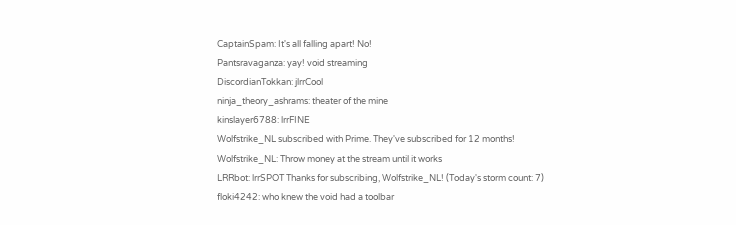CaptainSpam: It's all falling apart! No!
Pantsravaganza: yay! void streaming
DiscordianTokkan: jlrrCool
ninja_theory_ashrams: theater of the mine
kinslayer6788: lrrFINE
Wolfstrike_NL subscribed with Prime. They've subscribed for 12 months!
Wolfstrike_NL: Throw money at the stream until it works
LRRbot: lrrSPOT Thanks for subscribing, Wolfstrike_NL! (Today's storm count: 7)
floki4242: who knew the void had a toolbar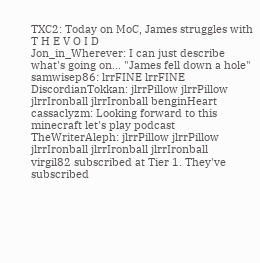TXC2: Today on MoC, James struggles with T H E V O I D
Jon_in_Wherever: I can just describe what's going on... "James fell down a hole"
samwisep86: lrrFINE lrrFINE
DiscordianTokkan: jlrrPillow jlrrPillow jlrrIronball jlrrIronball benginHeart
cassaclyzm: Looking forward to this minecraft let's play podcast
TheWriterAleph: jlrrPillow jlrrPillow jlrrIronball jlrrIronball jlrrIronball
virgil82 subscribed at Tier 1. They've subscribed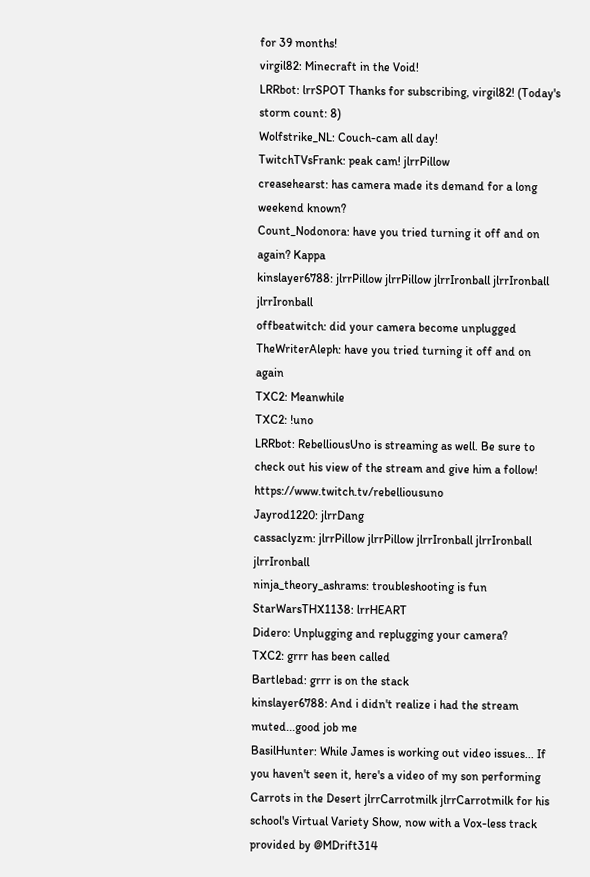for 39 months!
virgil82: Minecraft in the Void!
LRRbot: lrrSPOT Thanks for subscribing, virgil82! (Today's storm count: 8)
Wolfstrike_NL: Couch-cam all day!
TwitchTVsFrank: peak cam! jlrrPillow
creasehearst: has camera made its demand for a long weekend known?
Count_Nodonora: have you tried turning it off and on again? Kappa
kinslayer6788: jlrrPillow jlrrPillow jlrrIronball jlrrIronball jlrrIronball
offbeatwitch: did your camera become unplugged
TheWriterAleph: have you tried turning it off and on again
TXC2: Meanwhile
TXC2: !uno
LRRbot: RebelliousUno is streaming as well. Be sure to check out his view of the stream and give him a follow! https://www.twitch.tv/rebelliousuno
Jayrod1220: jlrrDang
cassaclyzm: jlrrPillow jlrrPillow jlrrIronball jlrrIronball jlrrIronball
ninja_theory_ashrams: troubleshooting is fun
StarWarsTHX1138: lrrHEART
Didero: Unplugging and replugging your camera?
TXC2: grrr has been called
Bartlebad: grrr is on the stack
kinslayer6788: And i didn't realize i had the stream muted...good job me
BasilHunter: While James is working out video issues... If you haven't seen it, here's a video of my son performing Carrots in the Desert jlrrCarrotmilk jlrrCarrotmilk for his school's Virtual Variety Show, now with a Vox-less track provided by @MDrift314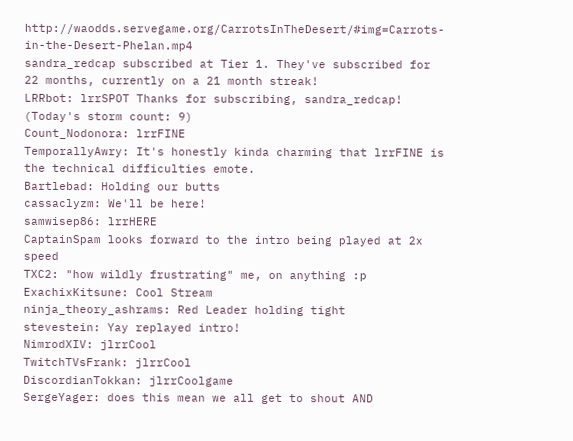http://waodds.servegame.org/CarrotsInTheDesert/#img=Carrots-in-the-Desert-Phelan.mp4
sandra_redcap subscribed at Tier 1. They've subscribed for 22 months, currently on a 21 month streak!
LRRbot: lrrSPOT Thanks for subscribing, sandra_redcap! (Today's storm count: 9)
Count_Nodonora: lrrFINE
TemporallyAwry: It's honestly kinda charming that lrrFINE is the technical difficulties emote.
Bartlebad: Holding our butts
cassaclyzm: We'll be here!
samwisep86: lrrHERE
CaptainSpam looks forward to the intro being played at 2x speed
TXC2: "how wildly frustrating" me, on anything :p
ExachixKitsune: Cool Stream
ninja_theory_ashrams: Red Leader holding tight
stevestein: Yay replayed intro!
NimrodXIV: jlrrCool
TwitchTVsFrank: jlrrCool
DiscordianTokkan: jlrrCoolgame
SergeYager: does this mean we all get to shout AND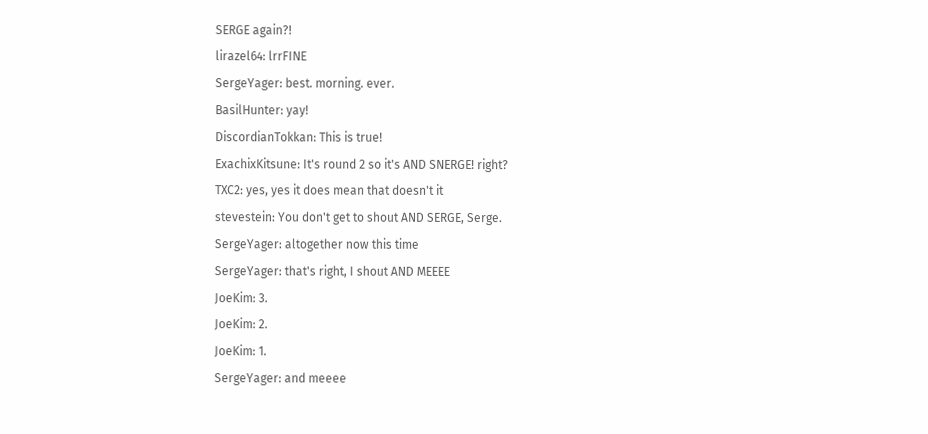SERGE again?!
lirazel64: lrrFINE
SergeYager: best. morning. ever.
BasilHunter: yay!
DiscordianTokkan: This is true!
ExachixKitsune: It's round 2 so it's AND SNERGE! right?
TXC2: yes, yes it does mean that doesn't it
stevestein: You don't get to shout AND SERGE, Serge.
SergeYager: altogether now this time
SergeYager: that's right, I shout AND MEEEE
JoeKim: 3.
JoeKim: 2.
JoeKim: 1.
SergeYager: and meeee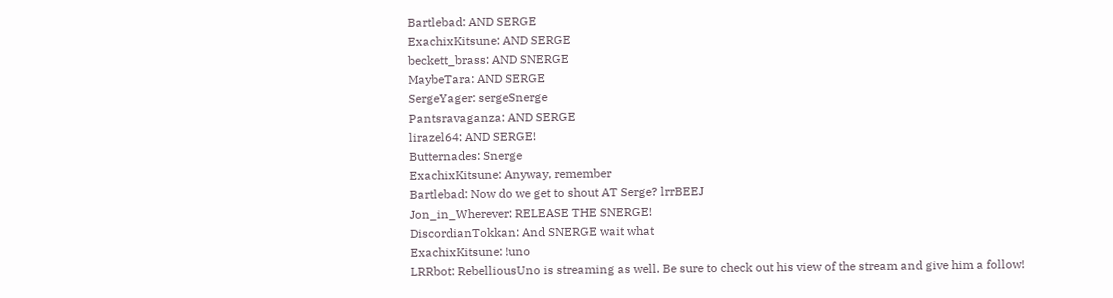Bartlebad: AND SERGE
ExachixKitsune: AND SERGE
beckett_brass: AND SNERGE
MaybeTara: AND SERGE
SergeYager: sergeSnerge
Pantsravaganza: AND SERGE
lirazel64: AND SERGE!
Butternades: Snerge
ExachixKitsune: Anyway, remember
Bartlebad: Now do we get to shout AT Serge? lrrBEEJ
Jon_in_Wherever: RELEASE THE SNERGE!
DiscordianTokkan: And SNERGE wait what
ExachixKitsune: !uno
LRRbot: RebelliousUno is streaming as well. Be sure to check out his view of the stream and give him a follow!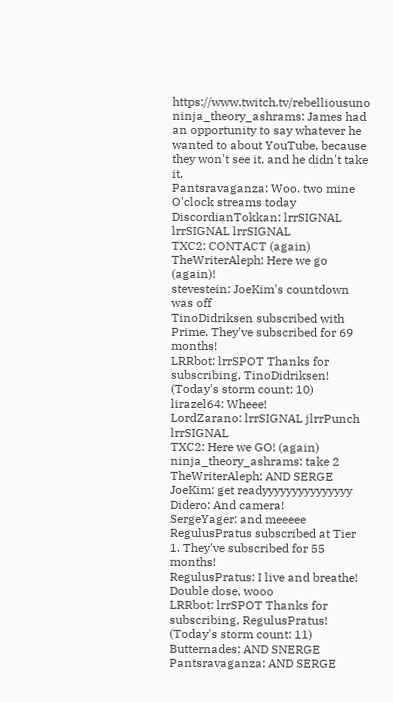https://www.twitch.tv/rebelliousuno
ninja_theory_ashrams: James had an opportunity to say whatever he wanted to about YouTube, because they won't see it, and he didn't take it.
Pantsravaganza: Woo. two mine O'clock streams today
DiscordianTokkan: lrrSIGNAL lrrSIGNAL lrrSIGNAL
TXC2: CONTACT (again)
TheWriterAleph: Here we go (again)!
stevestein: JoeKim's countdown was off
TinoDidriksen subscribed with Prime. They've subscribed for 69 months!
LRRbot: lrrSPOT Thanks for subscribing, TinoDidriksen! (Today's storm count: 10)
lirazel64: Wheee!
LordZarano: lrrSIGNAL jlrrPunch lrrSIGNAL
TXC2: Here we GO! (again)
ninja_theory_ashrams: take 2
TheWriterAleph: AND SERGE
JoeKim: get readyyyyyyyyyyyyyyy
Didero: And camera!
SergeYager: and meeeee
RegulusPratus subscribed at Tier 1. They've subscribed for 55 months!
RegulusPratus: I live and breathe! Double dose, wooo
LRRbot: lrrSPOT Thanks for subscribing, RegulusPratus! (Today's storm count: 11)
Butternades: AND SNERGE
Pantsravaganza: AND SERGE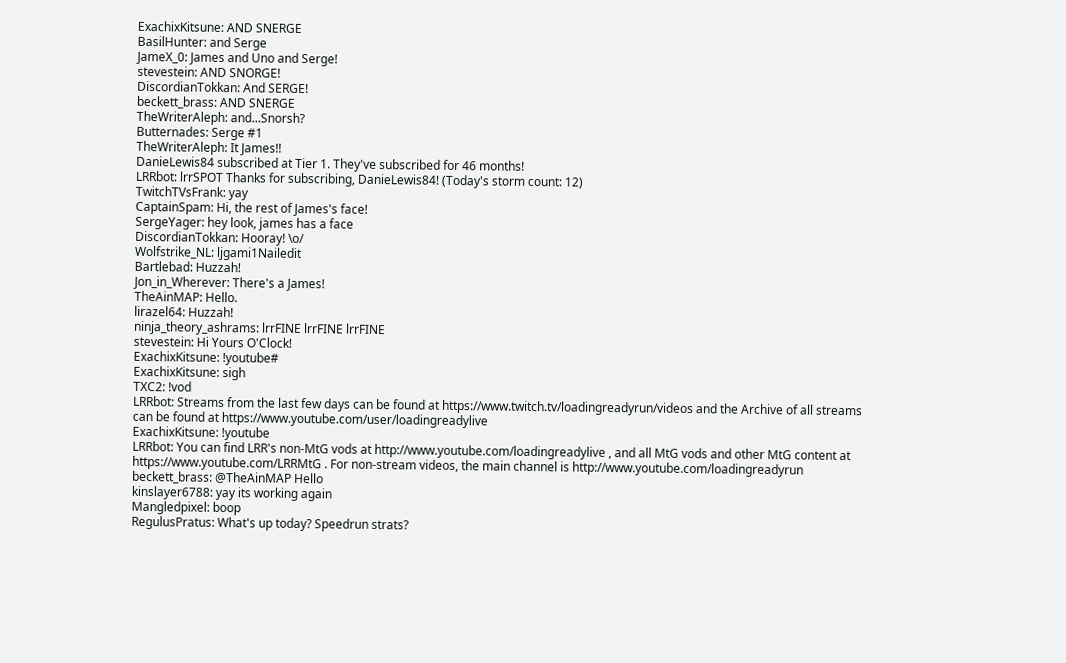ExachixKitsune: AND SNERGE
BasilHunter: and Serge
JameX_0: James and Uno and Serge!
stevestein: AND SNORGE!
DiscordianTokkan: And SERGE!
beckett_brass: AND SNERGE
TheWriterAleph: and...Snorsh?
Butternades: Serge #1
TheWriterAleph: It James!!
DanieLewis84 subscribed at Tier 1. They've subscribed for 46 months!
LRRbot: lrrSPOT Thanks for subscribing, DanieLewis84! (Today's storm count: 12)
TwitchTVsFrank: yay
CaptainSpam: Hi, the rest of James's face!
SergeYager: hey look, james has a face
DiscordianTokkan: Hooray! \o/
Wolfstrike_NL: ljgami1Nailedit
Bartlebad: Huzzah!
Jon_in_Wherever: There's a James!
TheAinMAP: Hello.
lirazel64: Huzzah!
ninja_theory_ashrams: lrrFINE lrrFINE lrrFINE
stevestein: Hi Yours O'Clock!
ExachixKitsune: !youtube#
ExachixKitsune: sigh
TXC2: !vod
LRRbot: Streams from the last few days can be found at https://www.twitch.tv/loadingreadyrun/videos and the Archive of all streams can be found at https://www.youtube.com/user/loadingreadylive
ExachixKitsune: !youtube
LRRbot: You can find LRR's non-MtG vods at http://www.youtube.com/loadingreadylive , and all MtG vods and other MtG content at https://www.youtube.com/LRRMtG . For non-stream videos, the main channel is http://www.youtube.com/loadingreadyrun
beckett_brass: @TheAinMAP Hello
kinslayer6788: yay its working again
Mangledpixel: boop
RegulusPratus: What's up today? Speedrun strats?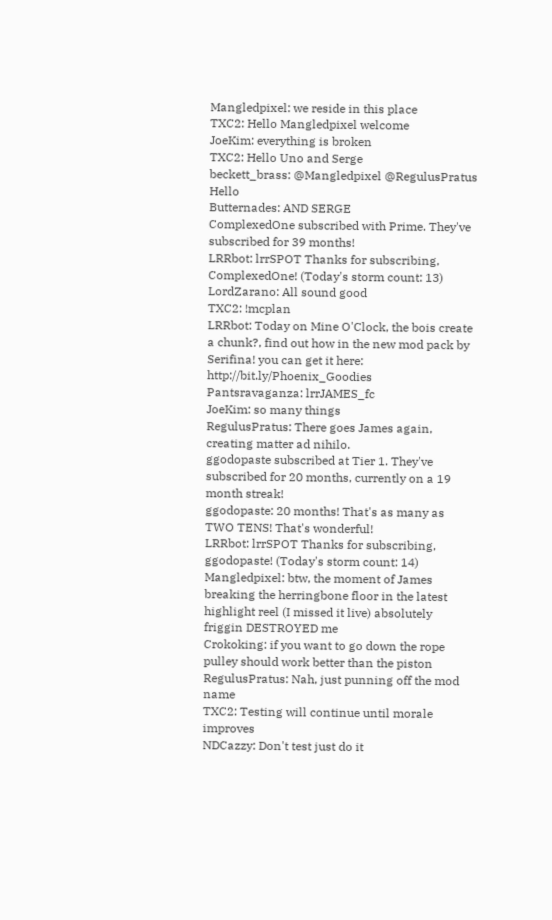Mangledpixel: we reside in this place
TXC2: Hello Mangledpixel welcome
JoeKim: everything is broken
TXC2: Hello Uno and Serge
beckett_brass: @Mangledpixel @RegulusPratus Hello
Butternades: AND SERGE
ComplexedOne subscribed with Prime. They've subscribed for 39 months!
LRRbot: lrrSPOT Thanks for subscribing, ComplexedOne! (Today's storm count: 13)
LordZarano: All sound good
TXC2: !mcplan
LRRbot: Today on Mine O'Clock, the bois create a chunk?, find out how in the new mod pack by Serifina! you can get it here: http://bit.ly/Phoenix_Goodies
Pantsravaganza: lrrJAMES_fc
JoeKim: so many things
RegulusPratus: There goes James again, creating matter ad nihilo.
ggodopaste subscribed at Tier 1. They've subscribed for 20 months, currently on a 19 month streak!
ggodopaste: 20 months! That's as many as TWO TENS! That's wonderful!
LRRbot: lrrSPOT Thanks for subscribing, ggodopaste! (Today's storm count: 14)
Mangledpixel: btw, the moment of James breaking the herringbone floor in the latest highlight reel (I missed it live) absolutely friggin DESTROYED me
Crokoking: if you want to go down the rope pulley should work better than the piston
RegulusPratus: Nah, just punning off the mod name
TXC2: Testing will continue until morale improves
NDCazzy: Don't test just do it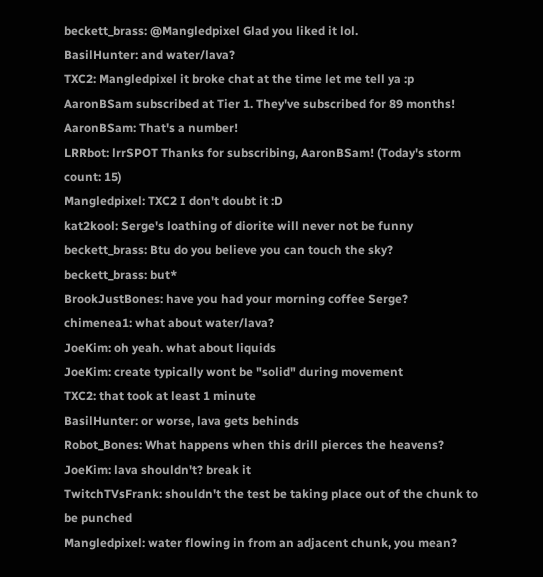beckett_brass: @Mangledpixel Glad you liked it lol.
BasilHunter: and water/lava?
TXC2: Mangledpixel it broke chat at the time let me tell ya :p
AaronBSam subscribed at Tier 1. They've subscribed for 89 months!
AaronBSam: That's a number!
LRRbot: lrrSPOT Thanks for subscribing, AaronBSam! (Today's storm count: 15)
Mangledpixel: TXC2 I don't doubt it :D
kat2kool: Serge's loathing of diorite will never not be funny
beckett_brass: Btu do you believe you can touch the sky?
beckett_brass: but*
BrookJustBones: have you had your morning coffee Serge?
chimenea1: what about water/lava?
JoeKim: oh yeah. what about liquids
JoeKim: create typically wont be "solid" during movement
TXC2: that took at least 1 minute
BasilHunter: or worse, lava gets behinds
Robot_Bones: What happens when this drill pierces the heavens?
JoeKim: lava shouldn't? break it
TwitchTVsFrank: shouldn't the test be taking place out of the chunk to be punched
Mangledpixel: water flowing in from an adjacent chunk, you mean?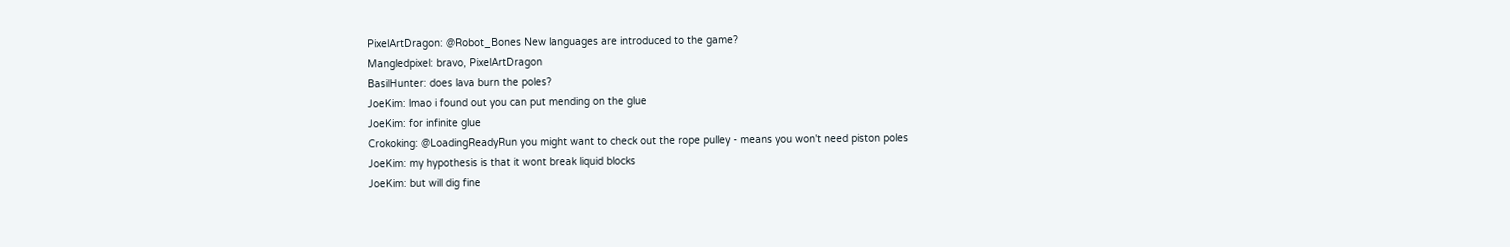PixelArtDragon: @Robot_Bones New languages are introduced to the game?
Mangledpixel: bravo, PixelArtDragon
BasilHunter: does lava burn the poles?
JoeKim: lmao i found out you can put mending on the glue
JoeKim: for infinite glue
Crokoking: @LoadingReadyRun you might want to check out the rope pulley - means you won't need piston poles
JoeKim: my hypothesis is that it wont break liquid blocks
JoeKim: but will dig fine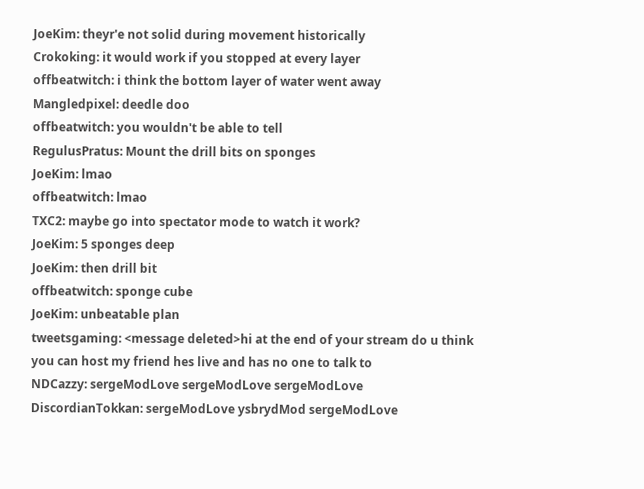JoeKim: theyr'e not solid during movement historically
Crokoking: it would work if you stopped at every layer
offbeatwitch: i think the bottom layer of water went away
Mangledpixel: deedle doo
offbeatwitch: you wouldn't be able to tell
RegulusPratus: Mount the drill bits on sponges
JoeKim: lmao
offbeatwitch: lmao
TXC2: maybe go into spectator mode to watch it work?
JoeKim: 5 sponges deep
JoeKim: then drill bit
offbeatwitch: sponge cube
JoeKim: unbeatable plan
tweetsgaming: <message deleted>hi at the end of your stream do u think you can host my friend hes live and has no one to talk to
NDCazzy: sergeModLove sergeModLove sergeModLove
DiscordianTokkan: sergeModLove ysbrydMod sergeModLove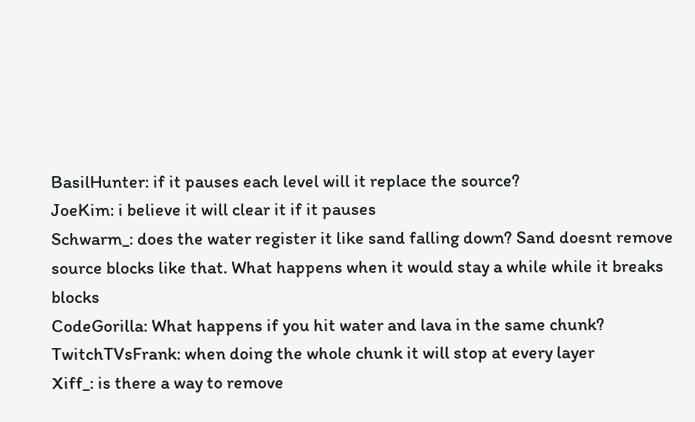BasilHunter: if it pauses each level will it replace the source?
JoeKim: i believe it will clear it if it pauses
Schwarm_: does the water register it like sand falling down? Sand doesnt remove source blocks like that. What happens when it would stay a while while it breaks blocks
CodeGorilla: What happens if you hit water and lava in the same chunk?
TwitchTVsFrank: when doing the whole chunk it will stop at every layer
Xiff_: is there a way to remove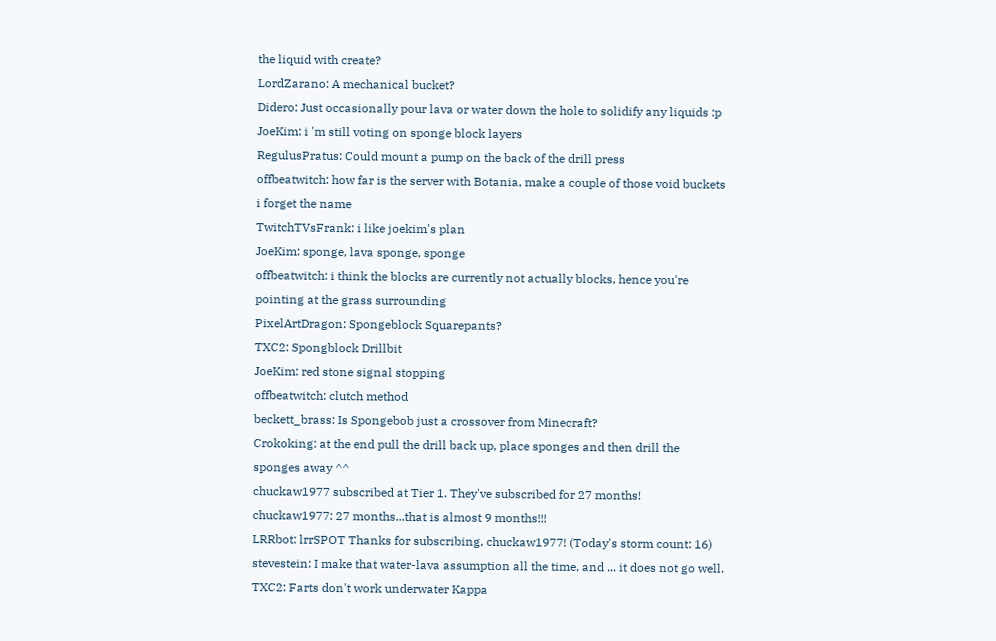the liquid with create?
LordZarano: A mechanical bucket?
Didero: Just occasionally pour lava or water down the hole to solidify any liquids :p
JoeKim: i 'm still voting on sponge block layers
RegulusPratus: Could mount a pump on the back of the drill press
offbeatwitch: how far is the server with Botania, make a couple of those void buckets i forget the name
TwitchTVsFrank: i like joekim's plan
JoeKim: sponge, lava sponge, sponge
offbeatwitch: i think the blocks are currently not actually blocks, hence you're pointing at the grass surrounding
PixelArtDragon: Spongeblock Squarepants?
TXC2: Spongblock Drillbit
JoeKim: red stone signal stopping
offbeatwitch: clutch method
beckett_brass: Is Spongebob just a crossover from Minecraft?
Crokoking: at the end pull the drill back up, place sponges and then drill the sponges away ^^
chuckaw1977 subscribed at Tier 1. They've subscribed for 27 months!
chuckaw1977: 27 months...that is almost 9 months!!!
LRRbot: lrrSPOT Thanks for subscribing, chuckaw1977! (Today's storm count: 16)
stevestein: I make that water-lava assumption all the time, and ... it does not go well.
TXC2: Farts don't work underwater Kappa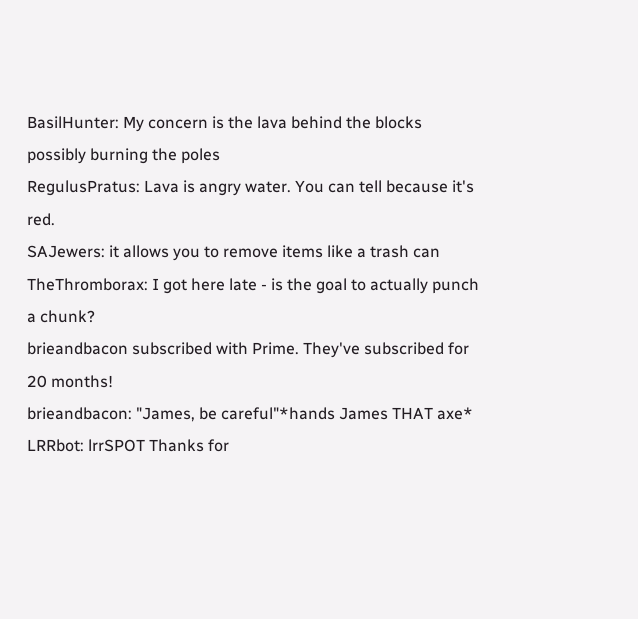BasilHunter: My concern is the lava behind the blocks possibly burning the poles
RegulusPratus: Lava is angry water. You can tell because it's red.
SAJewers: it allows you to remove items like a trash can
TheThromborax: I got here late - is the goal to actually punch a chunk?
brieandbacon subscribed with Prime. They've subscribed for 20 months!
brieandbacon: "James, be careful"*hands James THAT axe*
LRRbot: lrrSPOT Thanks for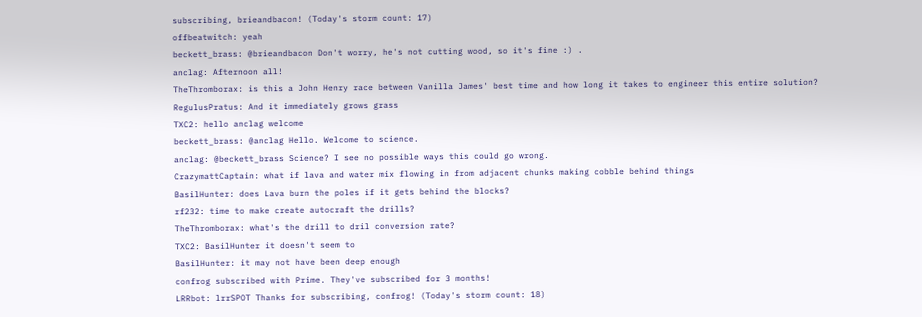subscribing, brieandbacon! (Today's storm count: 17)
offbeatwitch: yeah
beckett_brass: @brieandbacon Don't worry, he's not cutting wood, so it's fine :) .
anclag: Afternoon all!
TheThromborax: is this a John Henry race between Vanilla James' best time and how long it takes to engineer this entire solution?
RegulusPratus: And it immediately grows grass
TXC2: hello anclag welcome
beckett_brass: @anclag Hello. Welcome to science.
anclag: @beckett_brass Science? I see no possible ways this could go wrong.
CrazymattCaptain: what if lava and water mix flowing in from adjacent chunks making cobble behind things
BasilHunter: does Lava burn the poles if it gets behind the blocks?
rf232: time to make create autocraft the drills?
TheThromborax: what's the drill to dril conversion rate?
TXC2: BasilHunter it doesn't seem to
BasilHunter: it may not have been deep enough
confrog subscribed with Prime. They've subscribed for 3 months!
LRRbot: lrrSPOT Thanks for subscribing, confrog! (Today's storm count: 18)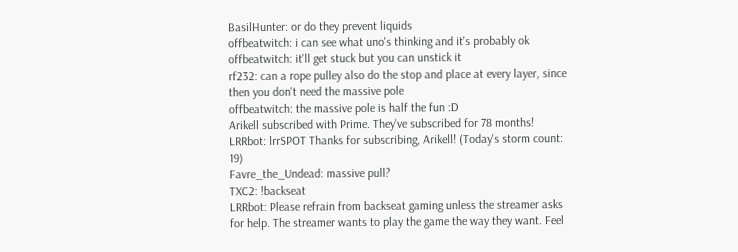BasilHunter: or do they prevent liquids
offbeatwitch: i can see what uno's thinking and it's probably ok
offbeatwitch: it'll get stuck but you can unstick it
rf232: can a rope pulley also do the stop and place at every layer, since then you don't need the massive pole
offbeatwitch: the massive pole is half the fun :D
Arikell subscribed with Prime. They've subscribed for 78 months!
LRRbot: lrrSPOT Thanks for subscribing, Arikell! (Today's storm count: 19)
Favre_the_Undead: massive pull?
TXC2: !backseat
LRRbot: Please refrain from backseat gaming unless the streamer asks for help. The streamer wants to play the game the way they want. Feel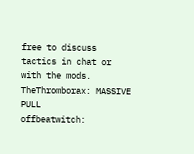free to discuss tactics in chat or with the mods.
TheThromborax: MASSIVE PULL
offbeatwitch: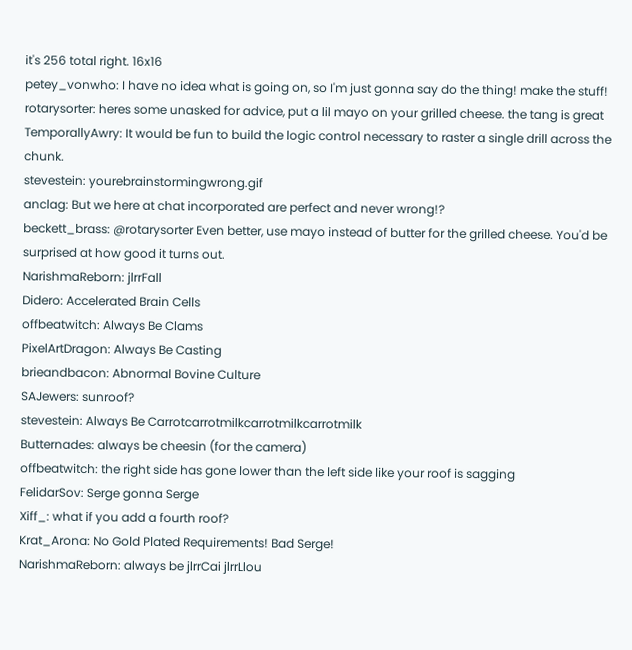it's 256 total right. 16x16
petey_vonwho: I have no idea what is going on, so I'm just gonna say do the thing! make the stuff!
rotarysorter: heres some unasked for advice, put a lil mayo on your grilled cheese. the tang is great
TemporallyAwry: It would be fun to build the logic control necessary to raster a single drill across the chunk.
stevestein: yourebrainstormingwrong.gif
anclag: But we here at chat incorporated are perfect and never wrong!?
beckett_brass: @rotarysorter Even better, use mayo instead of butter for the grilled cheese. You'd be surprised at how good it turns out.
NarishmaReborn: jlrrFall
Didero: Accelerated Brain Cells
offbeatwitch: Always Be Clams
PixelArtDragon: Always Be Casting
brieandbacon: Abnormal Bovine Culture
SAJewers: sunroof?
stevestein: Always Be Carrotcarrotmilkcarrotmilkcarrotmilk
Butternades: always be cheesin (for the camera)
offbeatwitch: the right side has gone lower than the left side like your roof is sagging
FelidarSov: Serge gonna Serge
Xiff_: what if you add a fourth roof?
Krat_Arona: No Gold Plated Requirements! Bad Serge!
NarishmaReborn: always be jlrrCai jlrrLlou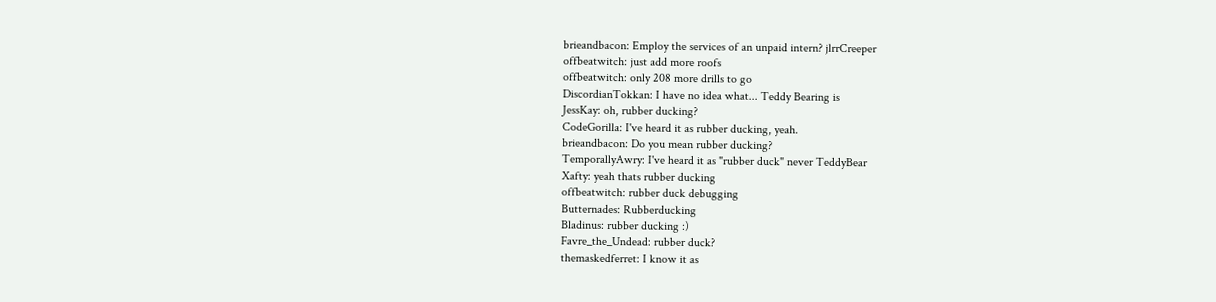brieandbacon: Employ the services of an unpaid intern? jlrrCreeper
offbeatwitch: just add more roofs
offbeatwitch: only 208 more drills to go
DiscordianTokkan: I have no idea what... Teddy Bearing is
JessKay: oh, rubber ducking?
CodeGorilla: I've heard it as rubber ducking, yeah.
brieandbacon: Do you mean rubber ducking?
TemporallyAwry: I've heard it as "rubber duck" never TeddyBear
Xafty: yeah thats rubber ducking
offbeatwitch: rubber duck debugging
Butternades: Rubberducking
Bladinus: rubber ducking :)
Favre_the_Undead: rubber duck?
themaskedferret: I know it as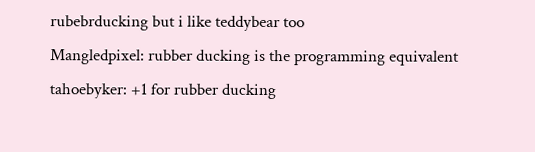rubebrducking but i like teddybear too
Mangledpixel: rubber ducking is the programming equivalent
tahoebyker: +1 for rubber ducking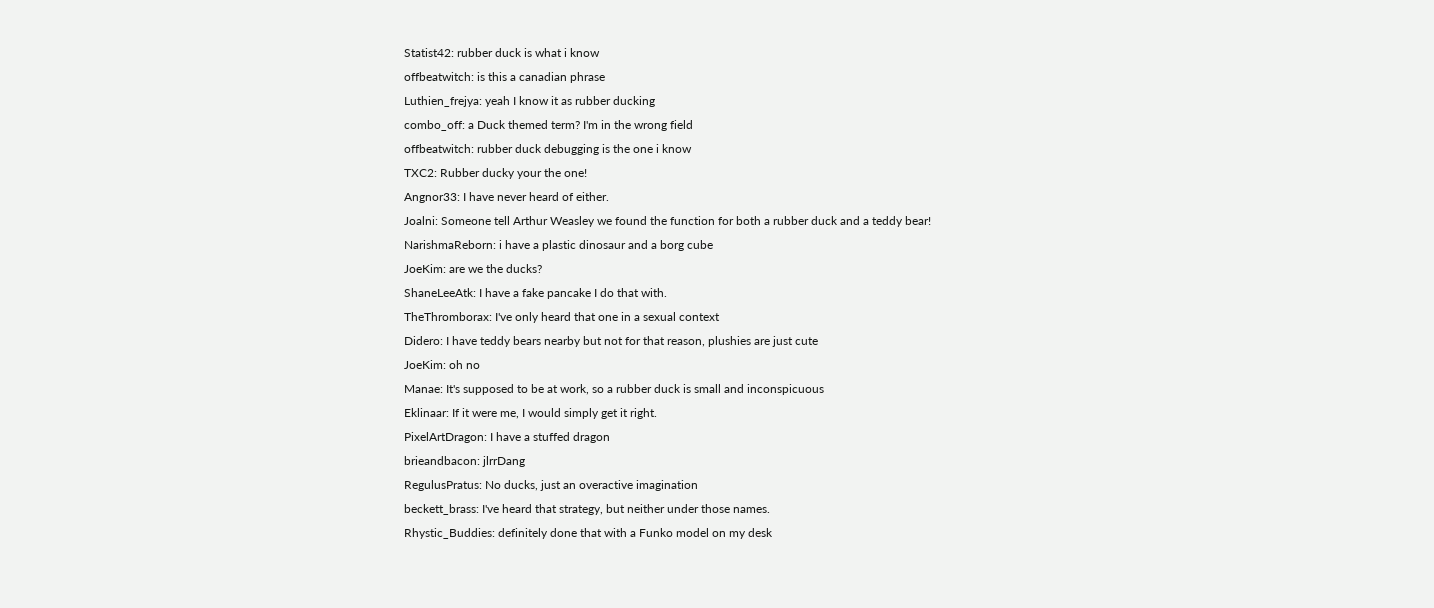Statist42: rubber duck is what i know
offbeatwitch: is this a canadian phrase
Luthien_frejya: yeah I know it as rubber ducking
combo_off: a Duck themed term? I'm in the wrong field
offbeatwitch: rubber duck debugging is the one i know
TXC2: Rubber ducky your the one!
Angnor33: I have never heard of either.
Joalni: Someone tell Arthur Weasley we found the function for both a rubber duck and a teddy bear!
NarishmaReborn: i have a plastic dinosaur and a borg cube
JoeKim: are we the ducks?
ShaneLeeAtk: I have a fake pancake I do that with.
TheThromborax: I've only heard that one in a sexual context
Didero: I have teddy bears nearby but not for that reason, plushies are just cute
JoeKim: oh no
Manae: It's supposed to be at work, so a rubber duck is small and inconspicuous
Eklinaar: If it were me, I would simply get it right.
PixelArtDragon: I have a stuffed dragon
brieandbacon: jlrrDang
RegulusPratus: No ducks, just an overactive imagination
beckett_brass: I've heard that strategy, but neither under those names.
Rhystic_Buddies: definitely done that with a Funko model on my desk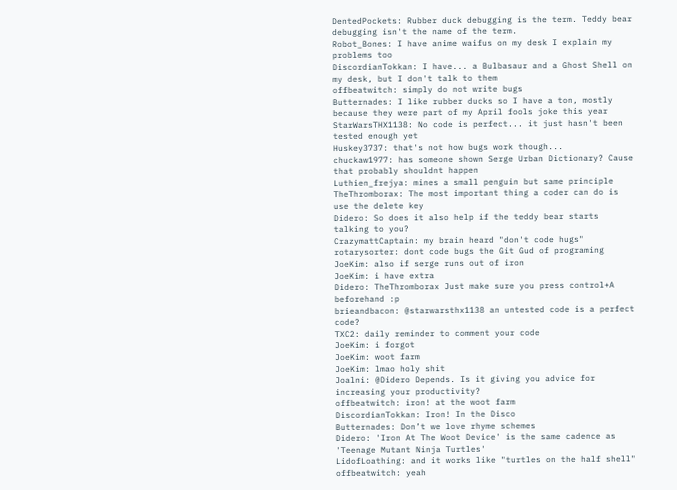DentedPockets: Rubber duck debugging is the term. Teddy bear debugging isn't the name of the term.
Robot_Bones: I have anime waifus on my desk I explain my problems too
DiscordianTokkan: I have... a Bulbasaur and a Ghost Shell on my desk, but I don't talk to them
offbeatwitch: simply do not write bugs
Butternades: I like rubber ducks so I have a ton, mostly because they were part of my April fools joke this year
StarWarsTHX1138: No code is perfect... it just hasn't been tested enough yet
Huskey3737: that's not how bugs work though...
chuckaw1977: has someone shown Serge Urban Dictionary? Cause that probably shouldnt happen
Luthien_frejya: mines a small penguin but same principle
TheThromborax: The most important thing a coder can do is use the delete key
Didero: So does it also help if the teddy bear starts talking to you?
CrazymattCaptain: my brain heard "don't code hugs"
rotarysorter: dont code bugs the Git Gud of programing
JoeKim: also if serge runs out of iron
JoeKim: i have extra
Didero: TheThromborax Just make sure you press control+A beforehand :p
brieandbacon: @starwarsthx1138 an untested code is a perfect code?
TXC2: daily reminder to comment your code
JoeKim: i forgot
JoeKim: woot farm
JoeKim: lmao holy shit
Joalni: @Didero Depends. Is it giving you advice for increasing your productivity?
offbeatwitch: iron! at the woot farm
DiscordianTokkan: Iron! In the Disco
Butternades: Don’t we love rhyme schemes
Didero: 'Iron At The Woot Device' is the same cadence as 'Teenage Mutant Ninja Turtles'
LidofLoathing: and it works like "turtles on the half shell"
offbeatwitch: yeah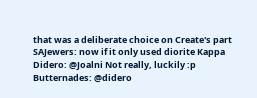that was a deliberate choice on Create's part
SAJewers: now if it only used diorite Kappa
Didero: @Joalni Not really, luckily :p
Butternades: @didero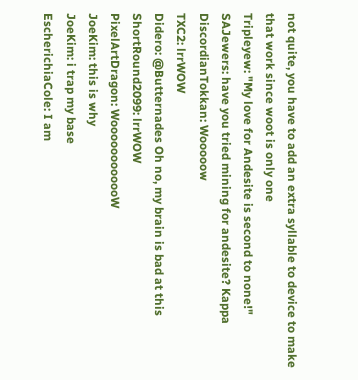not quite, you have to add an extra syllable to device to make that work since woot is only one
Tripleyew: "My love for Andesite is second to none!"
SAJewers: have you tried mining for andesite? Kappa
DiscordianTokkan: Wooooow
TXC2: lrrWOW
Didero: @Butternades Oh no, my brain is bad at this
ShortRound2099: lrrWOW
PixelArtDragon: WoooooooooooW
JoeKim: this is why
JoeKim: i trap my base
EscherichiaCole: I am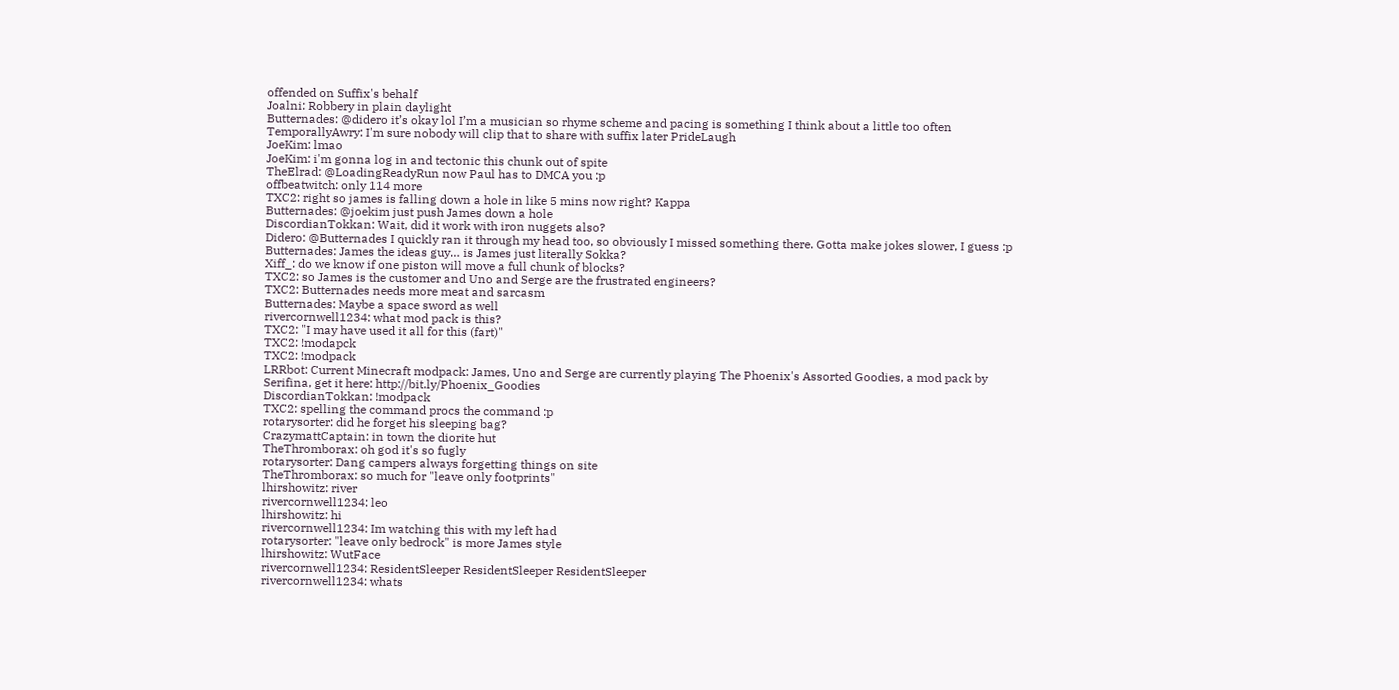offended on Suffix's behalf
Joalni: Robbery in plain daylight
Butternades: @didero it’s okay lol I’m a musician so rhyme scheme and pacing is something I think about a little too often
TemporallyAwry: I'm sure nobody will clip that to share with suffix later PrideLaugh
JoeKim: lmao
JoeKim: i'm gonna log in and tectonic this chunk out of spite
TheElrad: @LoadingReadyRun now Paul has to DMCA you :p
offbeatwitch: only 114 more
TXC2: right so james is falling down a hole in like 5 mins now right? Kappa
Butternades: @joekim just push James down a hole
DiscordianTokkan: Wait, did it work with iron nuggets also?
Didero: @Butternades I quickly ran it through my head too, so obviously I missed something there. Gotta make jokes slower, I guess :p
Butternades: James the ideas guy… is James just literally Sokka?
Xiff_: do we know if one piston will move a full chunk of blocks?
TXC2: so James is the customer and Uno and Serge are the frustrated engineers?
TXC2: Butternades needs more meat and sarcasm
Butternades: Maybe a space sword as well
rivercornwell1234: what mod pack is this?
TXC2: "I may have used it all for this (fart)"
TXC2: !modapck
TXC2: !modpack
LRRbot: Current Minecraft modpack: James, Uno and Serge are currently playing The Phoenix's Assorted Goodies, a mod pack by Serifina, get it here: http://bit.ly/Phoenix_Goodies
DiscordianTokkan: !modpack
TXC2: spelling the command procs the command :p
rotarysorter: did he forget his sleeping bag?
CrazymattCaptain: in town the diorite hut
TheThromborax: oh god it's so fugly
rotarysorter: Dang campers always forgetting things on site
TheThromborax: so much for "leave only footprints"
lhirshowitz: river
rivercornwell1234: leo
lhirshowitz: hi
rivercornwell1234: Im watching this with my left had
rotarysorter: "leave only bedrock" is more James style
lhirshowitz: WutFace
rivercornwell1234: ResidentSleeper ResidentSleeper ResidentSleeper
rivercornwell1234: whats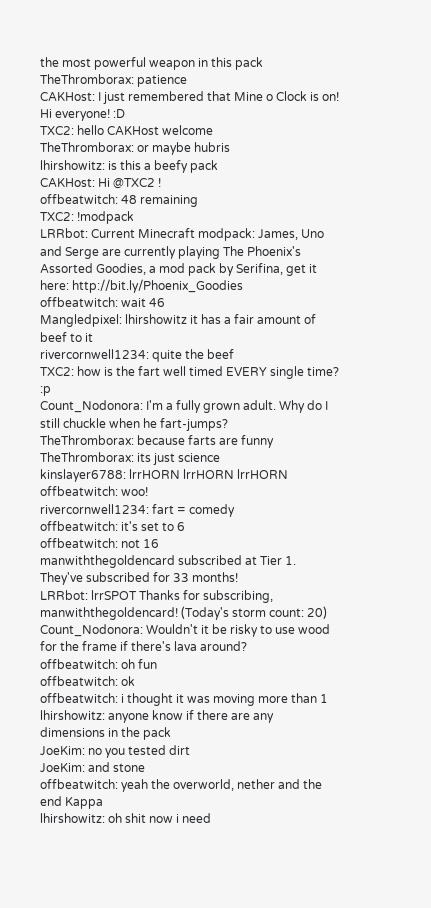the most powerful weapon in this pack
TheThromborax: patience
CAKHost: I just remembered that Mine o Clock is on! Hi everyone! :D
TXC2: hello CAKHost welcome
TheThromborax: or maybe hubris
lhirshowitz: is this a beefy pack
CAKHost: Hi @TXC2 !
offbeatwitch: 48 remaining
TXC2: !modpack
LRRbot: Current Minecraft modpack: James, Uno and Serge are currently playing The Phoenix's Assorted Goodies, a mod pack by Serifina, get it here: http://bit.ly/Phoenix_Goodies
offbeatwitch: wait 46
Mangledpixel: lhirshowitz it has a fair amount of beef to it
rivercornwell1234: quite the beef
TXC2: how is the fart well timed EVERY single time? :p
Count_Nodonora: I'm a fully grown adult. Why do I still chuckle when he fart-jumps?
TheThromborax: because farts are funny
TheThromborax: its just science
kinslayer6788: lrrHORN lrrHORN lrrHORN
offbeatwitch: woo!
rivercornwell1234: fart = comedy
offbeatwitch: it's set to 6
offbeatwitch: not 16
manwiththegoldencard subscribed at Tier 1. They've subscribed for 33 months!
LRRbot: lrrSPOT Thanks for subscribing, manwiththegoldencard! (Today's storm count: 20)
Count_Nodonora: Wouldn't it be risky to use wood for the frame if there's lava around?
offbeatwitch: oh fun
offbeatwitch: ok
offbeatwitch: i thought it was moving more than 1
lhirshowitz: anyone know if there are any dimensions in the pack
JoeKim: no you tested dirt
JoeKim: and stone
offbeatwitch: yeah the overworld, nether and the end Kappa
lhirshowitz: oh shit now i need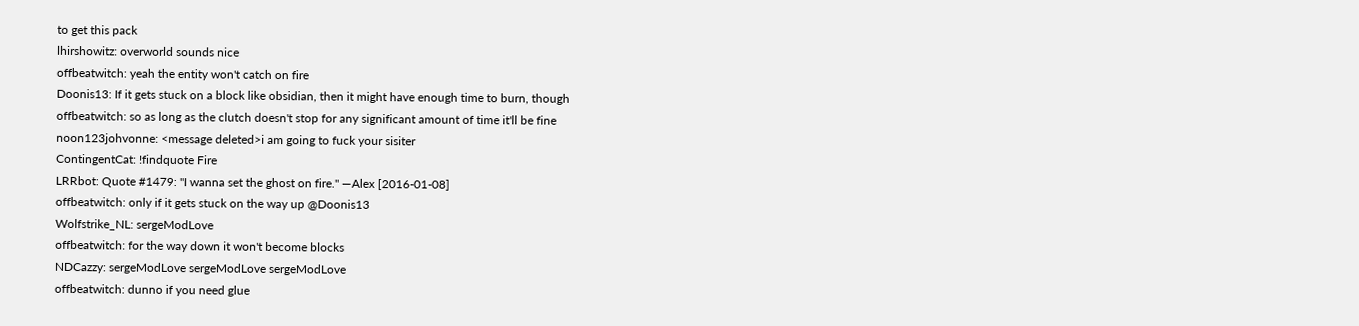to get this pack
lhirshowitz: overworld sounds nice
offbeatwitch: yeah the entity won't catch on fire
Doonis13: If it gets stuck on a block like obsidian, then it might have enough time to burn, though
offbeatwitch: so as long as the clutch doesn't stop for any significant amount of time it'll be fine
noon123johvonne: <message deleted>i am going to fuck your sisiter
ContingentCat: !findquote Fire
LRRbot: Quote #1479: "I wanna set the ghost on fire." —Alex [2016-01-08]
offbeatwitch: only if it gets stuck on the way up @Doonis13
Wolfstrike_NL: sergeModLove
offbeatwitch: for the way down it won't become blocks
NDCazzy: sergeModLove sergeModLove sergeModLove
offbeatwitch: dunno if you need glue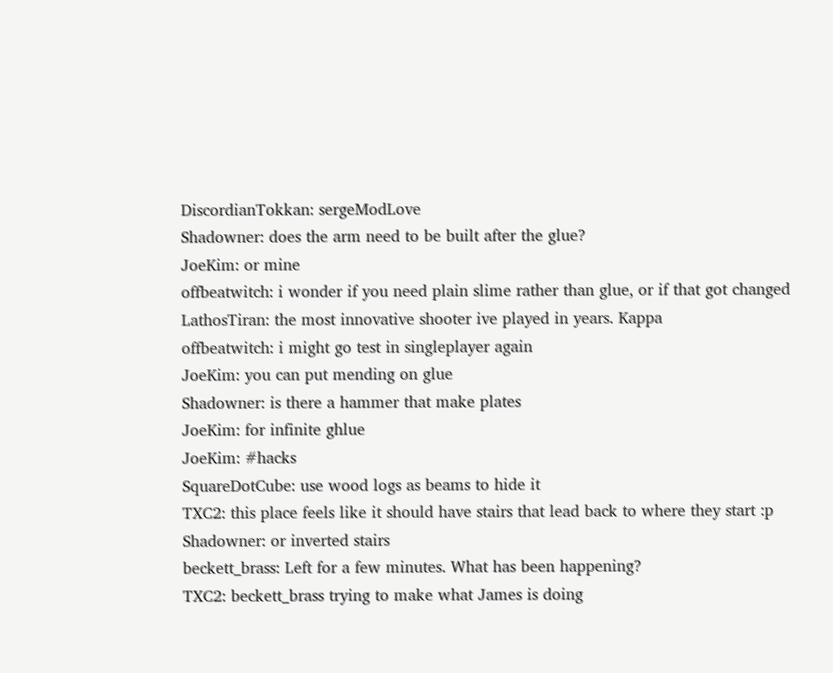DiscordianTokkan: sergeModLove
Shadowner: does the arm need to be built after the glue?
JoeKim: or mine
offbeatwitch: i wonder if you need plain slime rather than glue, or if that got changed
LathosTiran: the most innovative shooter ive played in years. Kappa
offbeatwitch: i might go test in singleplayer again
JoeKim: you can put mending on glue
Shadowner: is there a hammer that make plates
JoeKim: for infinite ghlue
JoeKim: #hacks
SquareDotCube: use wood logs as beams to hide it
TXC2: this place feels like it should have stairs that lead back to where they start :p
Shadowner: or inverted stairs
beckett_brass: Left for a few minutes. What has been happening?
TXC2: beckett_brass trying to make what James is doing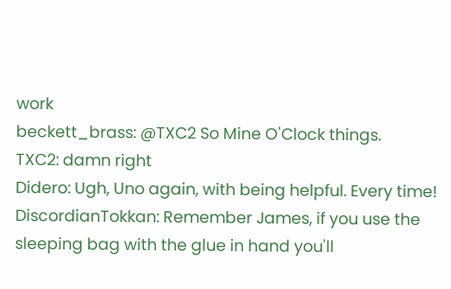work
beckett_brass: @TXC2 So Mine O'Clock things.
TXC2: damn right
Didero: Ugh, Uno again, with being helpful. Every time!
DiscordianTokkan: Remember James, if you use the sleeping bag with the glue in hand you'll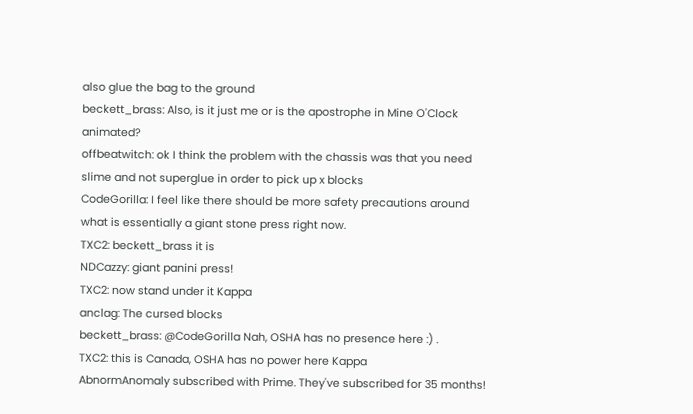also glue the bag to the ground
beckett_brass: Also, is it just me or is the apostrophe in Mine O'Clock animated?
offbeatwitch: ok I think the problem with the chassis was that you need slime and not superglue in order to pick up x blocks
CodeGorilla: I feel like there should be more safety precautions around what is essentially a giant stone press right now.
TXC2: beckett_brass it is
NDCazzy: giant panini press!
TXC2: now stand under it Kappa
anclag: The cursed blocks
beckett_brass: @CodeGorilla Nah, OSHA has no presence here :) .
TXC2: this is Canada, OSHA has no power here Kappa
AbnormAnomaly subscribed with Prime. They've subscribed for 35 months!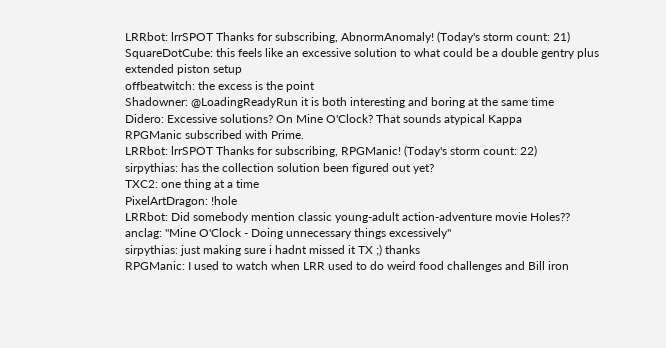LRRbot: lrrSPOT Thanks for subscribing, AbnormAnomaly! (Today's storm count: 21)
SquareDotCube: this feels like an excessive solution to what could be a double gentry plus extended piston setup
offbeatwitch: the excess is the point
Shadowner: @LoadingReadyRun it is both interesting and boring at the same time
Didero: Excessive solutions? On Mine O'Clock? That sounds atypical Kappa
RPGManic subscribed with Prime.
LRRbot: lrrSPOT Thanks for subscribing, RPGManic! (Today's storm count: 22)
sirpythias: has the collection solution been figured out yet?
TXC2: one thing at a time
PixelArtDragon: !hole
LRRbot: Did somebody mention classic young-adult action-adventure movie Holes??
anclag: "Mine O'Clock - Doing unnecessary things excessively"
sirpythias: just making sure i hadnt missed it TX ;) thanks
RPGManic: I used to watch when LRR used to do weird food challenges and Bill iron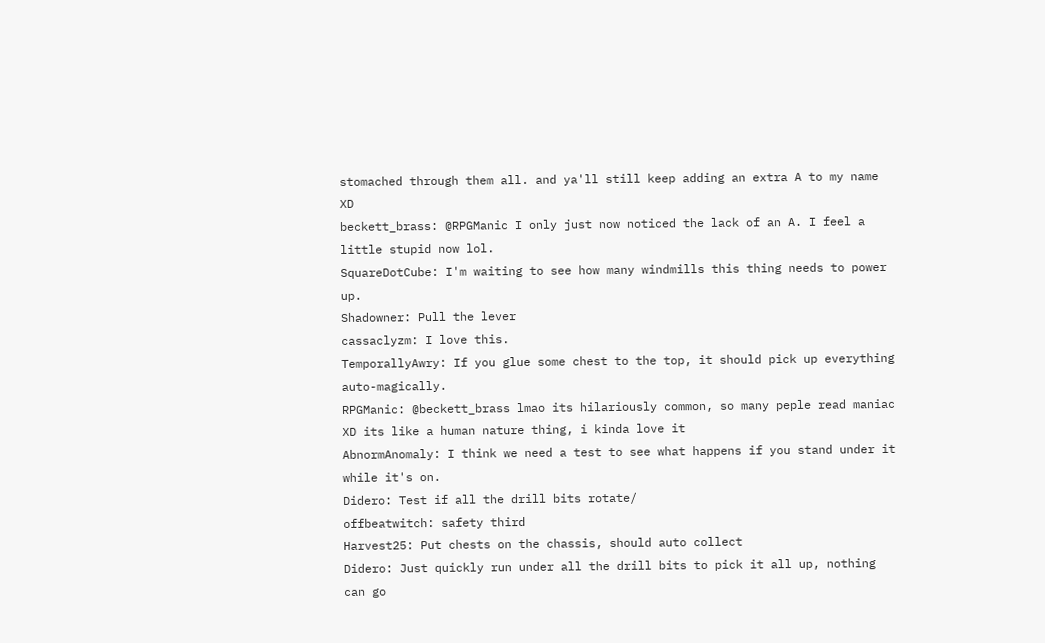stomached through them all. and ya'll still keep adding an extra A to my name XD
beckett_brass: @RPGManic I only just now noticed the lack of an A. I feel a little stupid now lol.
SquareDotCube: I'm waiting to see how many windmills this thing needs to power up.
Shadowner: Pull the lever
cassaclyzm: I love this.
TemporallyAwry: If you glue some chest to the top, it should pick up everything auto-magically.
RPGManic: @beckett_brass lmao its hilariously common, so many peple read maniac XD its like a human nature thing, i kinda love it
AbnormAnomaly: I think we need a test to see what happens if you stand under it while it's on.
Didero: Test if all the drill bits rotate/
offbeatwitch: safety third
Harvest25: Put chests on the chassis, should auto collect
Didero: Just quickly run under all the drill bits to pick it all up, nothing can go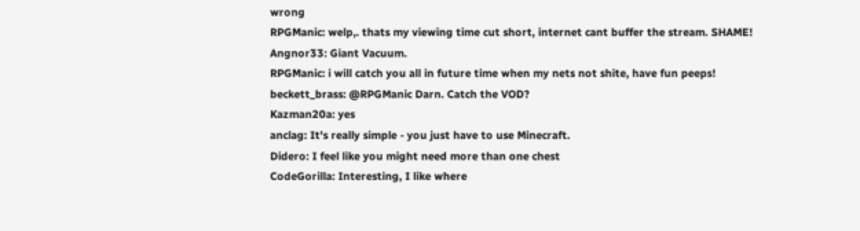wrong
RPGManic: welp,. thats my viewing time cut short, internet cant buffer the stream. SHAME!
Angnor33: Giant Vacuum.
RPGManic: i will catch you all in future time when my nets not shite, have fun peeps!
beckett_brass: @RPGManic Darn. Catch the VOD?
Kazman20a: yes
anclag: It's really simple - you just have to use Minecraft.
Didero: I feel like you might need more than one chest
CodeGorilla: Interesting, I like where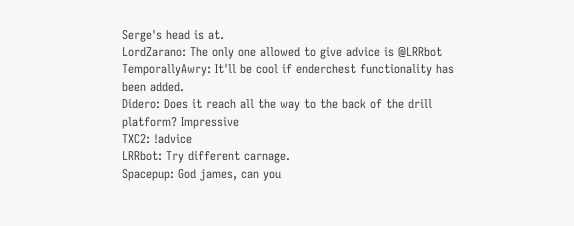Serge's head is at.
LordZarano: The only one allowed to give advice is @LRRbot
TemporallyAwry: It'll be cool if enderchest functionality has been added.
Didero: Does it reach all the way to the back of the drill platform? Impressive
TXC2: !advice
LRRbot: Try different carnage.
Spacepup: God james, can you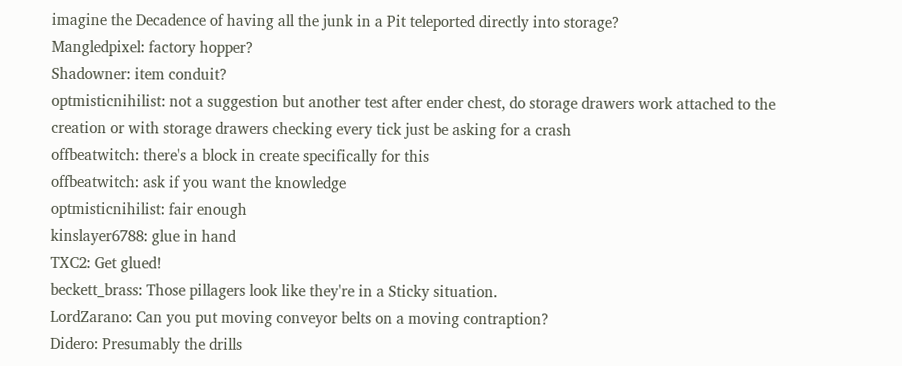imagine the Decadence of having all the junk in a Pit teleported directly into storage?
Mangledpixel: factory hopper?
Shadowner: item conduit?
optmisticnihilist: not a suggestion but another test after ender chest, do storage drawers work attached to the creation or with storage drawers checking every tick just be asking for a crash
offbeatwitch: there's a block in create specifically for this
offbeatwitch: ask if you want the knowledge
optmisticnihilist: fair enough
kinslayer6788: glue in hand
TXC2: Get glued!
beckett_brass: Those pillagers look like they're in a Sticky situation.
LordZarano: Can you put moving conveyor belts on a moving contraption?
Didero: Presumably the drills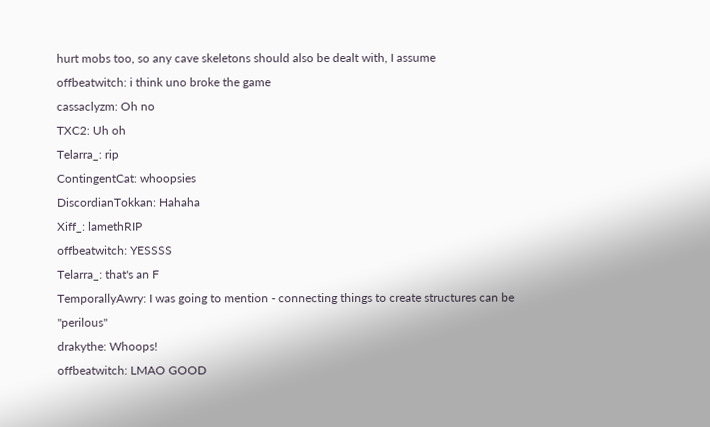hurt mobs too, so any cave skeletons should also be dealt with, I assume
offbeatwitch: i think uno broke the game
cassaclyzm: Oh no
TXC2: Uh oh
Telarra_: rip
ContingentCat: whoopsies
DiscordianTokkan: Hahaha
Xiff_: lamethRIP
offbeatwitch: YESSSS
Telarra_: that's an F
TemporallyAwry: I was going to mention - connecting things to create structures can be "perilous"
drakythe: Whoops!
offbeatwitch: LMAO GOOD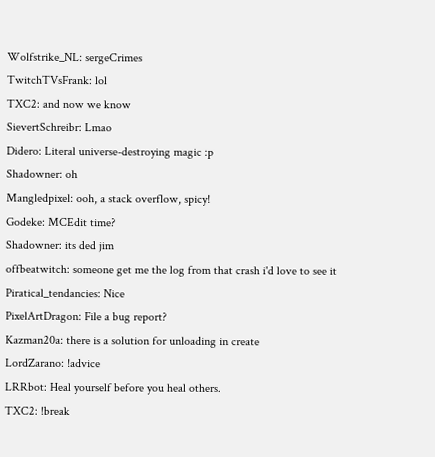Wolfstrike_NL: sergeCrimes
TwitchTVsFrank: lol
TXC2: and now we know
SievertSchreibr: Lmao
Didero: Literal universe-destroying magic :p
Shadowner: oh
Mangledpixel: ooh, a stack overflow, spicy!
Godeke: MCEdit time?
Shadowner: its ded jim
offbeatwitch: someone get me the log from that crash i'd love to see it
Piratical_tendancies: Nice
PixelArtDragon: File a bug report?
Kazman20a: there is a solution for unloading in create
LordZarano: !advice
LRRbot: Heal yourself before you heal others.
TXC2: !break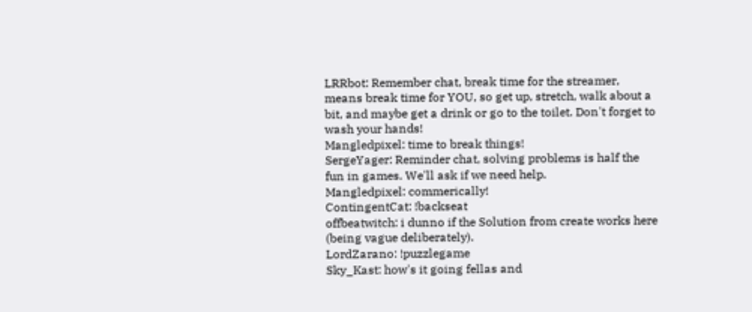LRRbot: Remember chat, break time for the streamer, means break time for YOU, so get up, stretch, walk about a bit, and maybe get a drink or go to the toilet. Don't forget to wash your hands!
Mangledpixel: time to break things!
SergeYager: Reminder chat, solving problems is half the fun in games. We'll ask if we need help.
Mangledpixel: commerically!
ContingentCat: !backseat
offbeatwitch: i dunno if the Solution from create works here (being vague deliberately).
LordZarano: !puzzlegame
Sky_Kast: how's it going fellas and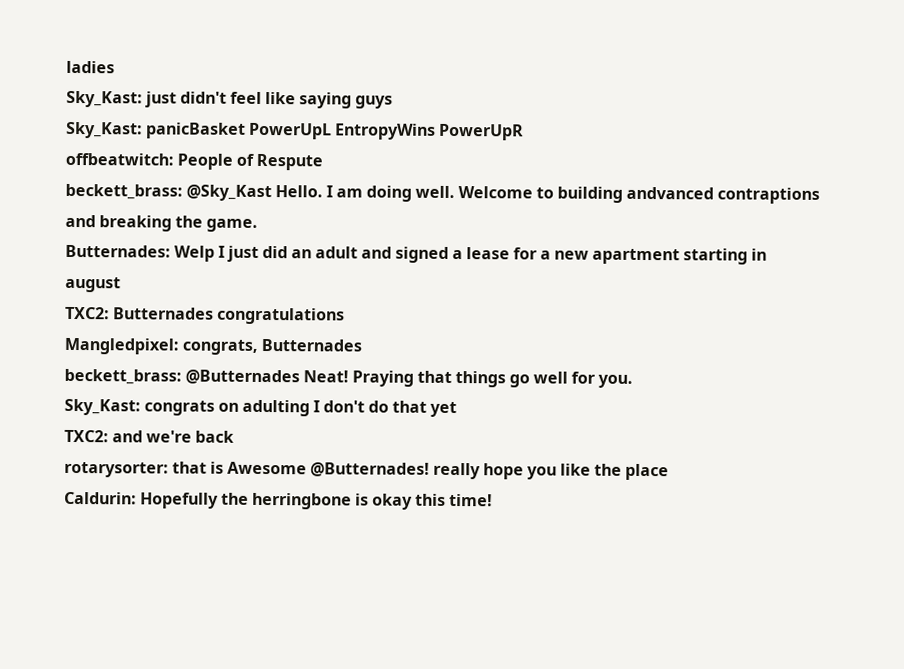ladies
Sky_Kast: just didn't feel like saying guys
Sky_Kast: panicBasket PowerUpL EntropyWins PowerUpR
offbeatwitch: People of Respute
beckett_brass: @Sky_Kast Hello. I am doing well. Welcome to building andvanced contraptions and breaking the game.
Butternades: Welp I just did an adult and signed a lease for a new apartment starting in august
TXC2: Butternades congratulations
Mangledpixel: congrats, Butternades
beckett_brass: @Butternades Neat! Praying that things go well for you.
Sky_Kast: congrats on adulting I don't do that yet
TXC2: and we're back
rotarysorter: that is Awesome @Butternades! really hope you like the place
Caldurin: Hopefully the herringbone is okay this time!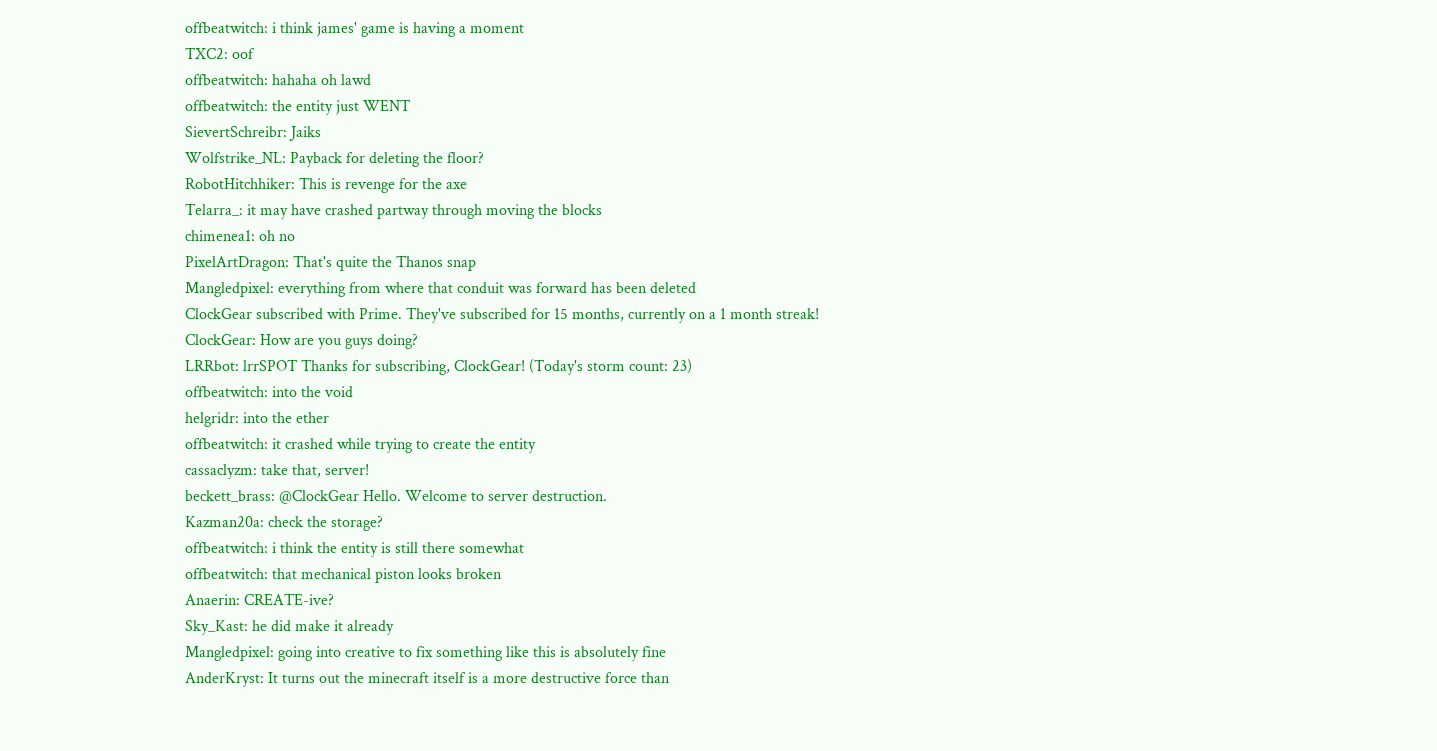offbeatwitch: i think james' game is having a moment
TXC2: oof
offbeatwitch: hahaha oh lawd
offbeatwitch: the entity just WENT
SievertSchreibr: Jaiks
Wolfstrike_NL: Payback for deleting the floor?
RobotHitchhiker: This is revenge for the axe
Telarra_: it may have crashed partway through moving the blocks
chimenea1: oh no
PixelArtDragon: That's quite the Thanos snap
Mangledpixel: everything from where that conduit was forward has been deleted
ClockGear subscribed with Prime. They've subscribed for 15 months, currently on a 1 month streak!
ClockGear: How are you guys doing?
LRRbot: lrrSPOT Thanks for subscribing, ClockGear! (Today's storm count: 23)
offbeatwitch: into the void
helgridr: into the ether
offbeatwitch: it crashed while trying to create the entity
cassaclyzm: take that, server!
beckett_brass: @ClockGear Hello. Welcome to server destruction.
Kazman20a: check the storage?
offbeatwitch: i think the entity is still there somewhat
offbeatwitch: that mechanical piston looks broken
Anaerin: CREATE-ive?
Sky_Kast: he did make it already
Mangledpixel: going into creative to fix something like this is absolutely fine
AnderKryst: It turns out the minecraft itself is a more destructive force than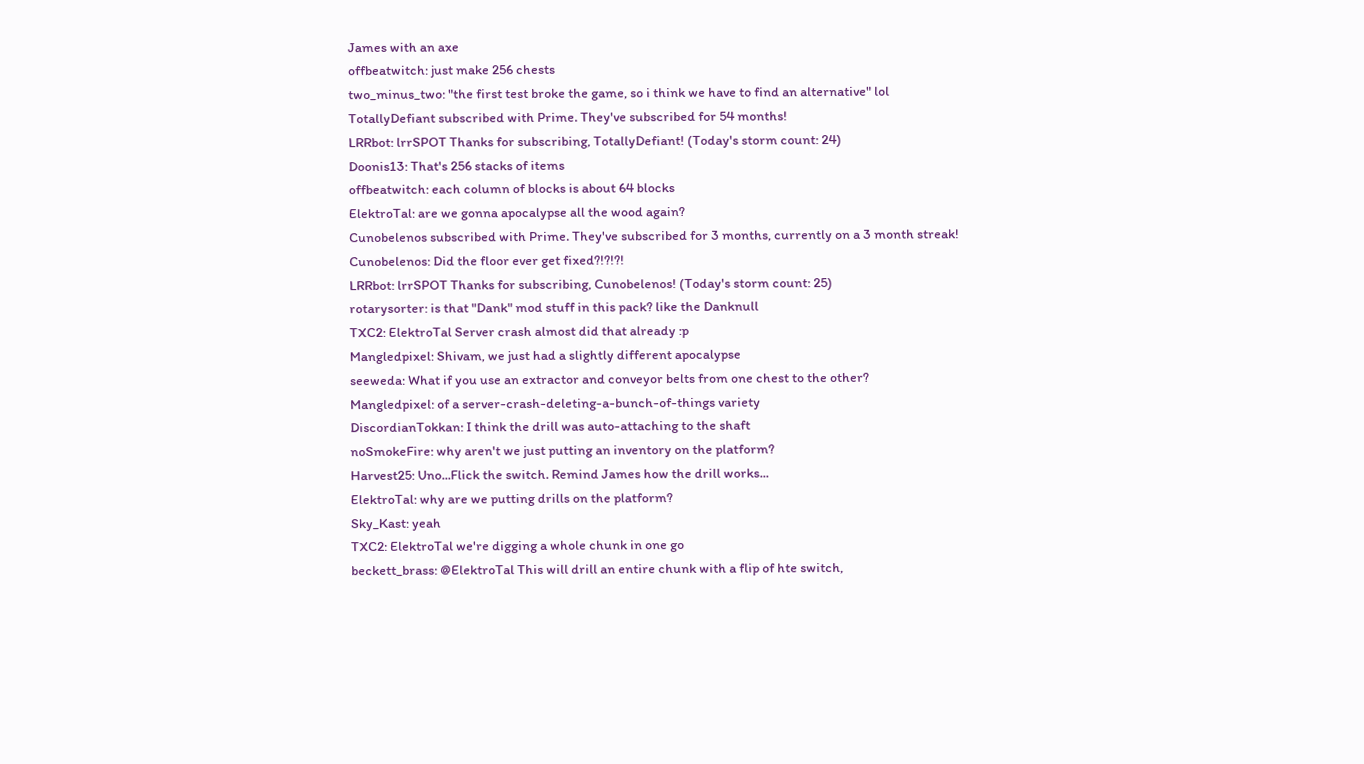James with an axe
offbeatwitch: just make 256 chests
two_minus_two: "the first test broke the game, so i think we have to find an alternative" lol
TotallyDefiant subscribed with Prime. They've subscribed for 54 months!
LRRbot: lrrSPOT Thanks for subscribing, TotallyDefiant! (Today's storm count: 24)
Doonis13: That's 256 stacks of items
offbeatwitch: each column of blocks is about 64 blocks
ElektroTal: are we gonna apocalypse all the wood again?
Cunobelenos subscribed with Prime. They've subscribed for 3 months, currently on a 3 month streak!
Cunobelenos: Did the floor ever get fixed?!?!?!
LRRbot: lrrSPOT Thanks for subscribing, Cunobelenos! (Today's storm count: 25)
rotarysorter: is that "Dank" mod stuff in this pack? like the Danknull
TXC2: ElektroTal Server crash almost did that already :p
Mangledpixel: Shivam, we just had a slightly different apocalypse
seeweda: What if you use an extractor and conveyor belts from one chest to the other?
Mangledpixel: of a server-crash-deleting-a-bunch-of-things variety
DiscordianTokkan: I think the drill was auto-attaching to the shaft
noSmokeFire: why aren't we just putting an inventory on the platform?
Harvest25: Uno...Flick the switch. Remind James how the drill works...
ElektroTal: why are we putting drills on the platform?
Sky_Kast: yeah
TXC2: ElektroTal we're digging a whole chunk in one go
beckett_brass: @ElektroTal This will drill an entire chunk with a flip of hte switch,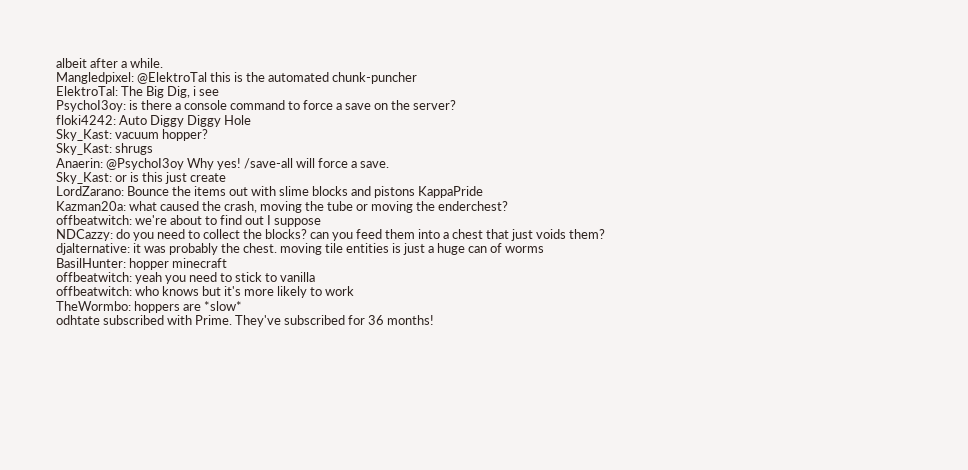albeit after a while.
Mangledpixel: @ElektroTal this is the automated chunk-puncher
ElektroTal: The Big Dig, i see
PsychoI3oy: is there a console command to force a save on the server?
floki4242: Auto Diggy Diggy Hole
Sky_Kast: vacuum hopper?
Sky_Kast: shrugs
Anaerin: @PsychoI3oy Why yes! /save-all will force a save.
Sky_Kast: or is this just create
LordZarano: Bounce the items out with slime blocks and pistons KappaPride
Kazman20a: what caused the crash, moving the tube or moving the enderchest?
offbeatwitch: we're about to find out I suppose
NDCazzy: do you need to collect the blocks? can you feed them into a chest that just voids them?
djalternative: it was probably the chest. moving tile entities is just a huge can of worms
BasilHunter: hopper minecraft
offbeatwitch: yeah you need to stick to vanilla
offbeatwitch: who knows but it's more likely to work
TheWormbo: hoppers are *slow*
odhtate subscribed with Prime. They've subscribed for 36 months!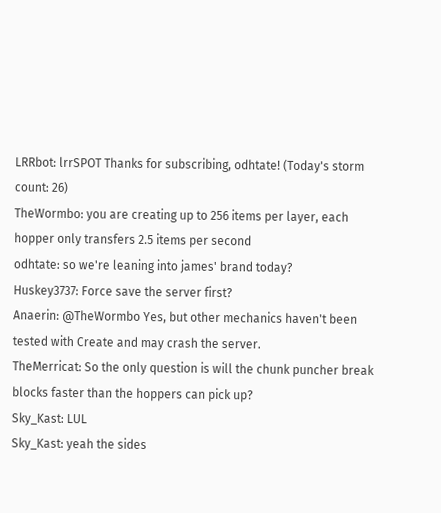LRRbot: lrrSPOT Thanks for subscribing, odhtate! (Today's storm count: 26)
TheWormbo: you are creating up to 256 items per layer, each hopper only transfers 2.5 items per second
odhtate: so we're leaning into james' brand today?
Huskey3737: Force save the server first?
Anaerin: @TheWormbo Yes, but other mechanics haven't been tested with Create and may crash the server.
TheMerricat: So the only question is will the chunk puncher break blocks faster than the hoppers can pick up?
Sky_Kast: LUL
Sky_Kast: yeah the sides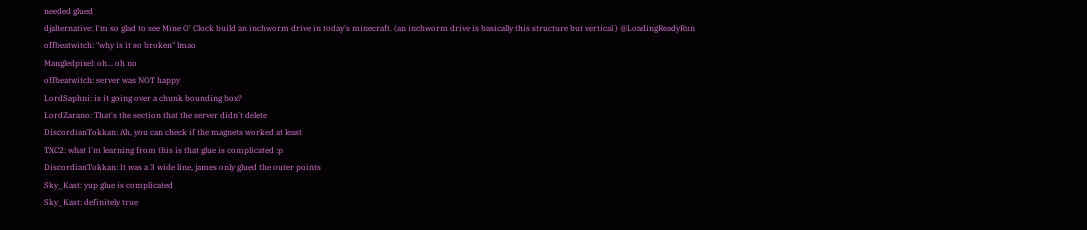needed glued
djalternative: I'm so glad to see Mine O' Clock build an inchworm drive in today's minecraft. (an inchworm drive is basically this structure but vertical ) @LoadingReadyRun
offbeatwitch: "why is it so broken" lmao
Mangledpixel: oh... oh no
offbeatwitch: server was NOT happy
LordSaphni: is it going over a chunk bounding box?
LordZarano: That's the section that the server didn't delete
DiscordianTokkan: Ah, you can check if the magnets worked at least
TXC2: what I'm learning from this is that glue is complicated :p
DiscordianTokkan: It was a 3 wide line, james only glued the outer points
Sky_Kast: yup glue is complicated
Sky_Kast: definitely true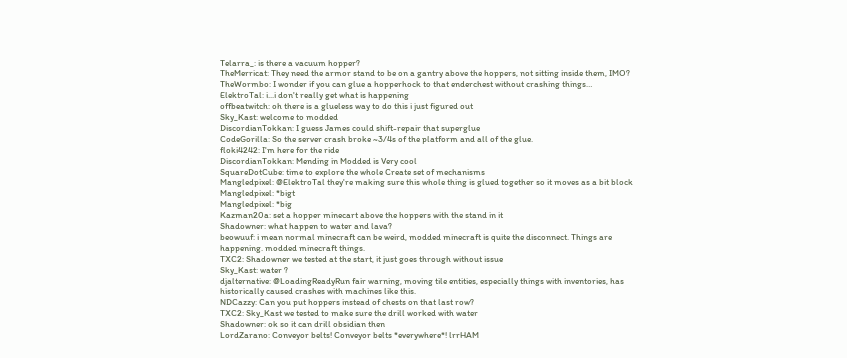Telarra_: is there a vacuum hopper?
TheMerricat: They need the armor stand to be on a gantry above the hoppers, not sitting inside them, IMO?
TheWormbo: I wonder if you can glue a hopperhock to that enderchest without crashing things…
ElektroTal: i...i don't really get what is happening
offbeatwitch: oh there is a glueless way to do this i just figured out
Sky_Kast: welcome to modded
DiscordianTokkan: I guess James could shift-repair that superglue
CodeGorilla: So the server crash broke ~3/4s of the platform and all of the glue.
floki4242: I'm here for the ride
DiscordianTokkan: Mending in Modded is Very cool
SquareDotCube: time to explore the whole Create set of mechanisms
Mangledpixel: @ElektroTal they're making sure this whole thing is glued together so it moves as a bit block
Mangledpixel: *bigt
Mangledpixel: *big
Kazman20a: set a hopper minecart above the hoppers with the stand in it
Shadowner: what happen to water and lava?
beowuuf: i mean normal minecraft can be weird, modded minecraft is quite the disconnect. Things are happening. modded minecraft things.
TXC2: Shadowner we tested at the start, it just goes through without issue
Sky_Kast: water ?
djalternative: @LoadingReadyRun fair warning, moving tile entities, especially things with inventories, has historically caused crashes with machines like this.
NDCazzy: Can you put hoppers instead of chests on that last row?
TXC2: Sky_Kast we tested to make sure the drill worked with water
Shadowner: ok so it can drill obsidian then
LordZarano: Conveyor belts! Conveyor belts *everywhere*! lrrHAM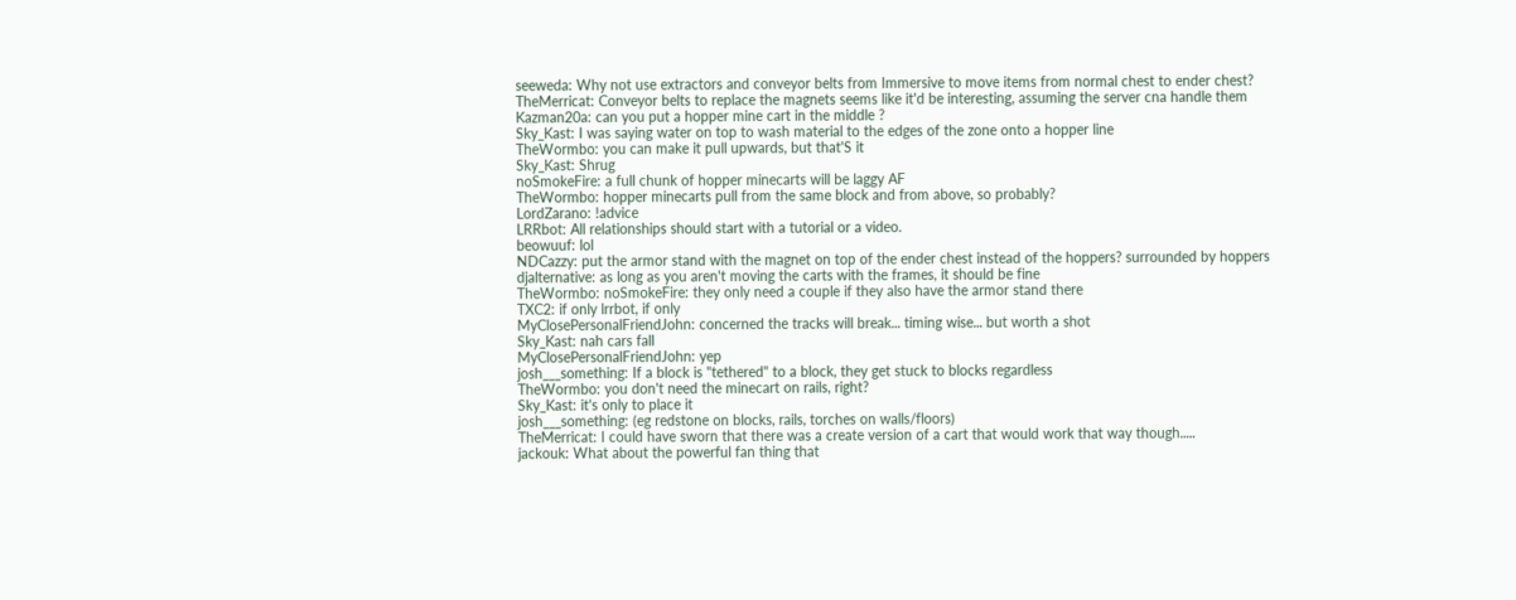seeweda: Why not use extractors and conveyor belts from Immersive to move items from normal chest to ender chest?
TheMerricat: Conveyor belts to replace the magnets seems like it'd be interesting, assuming the server cna handle them
Kazman20a: can you put a hopper mine cart in the middle ?
Sky_Kast: I was saying water on top to wash material to the edges of the zone onto a hopper line
TheWormbo: you can make it pull upwards, but that'S it
Sky_Kast: Shrug
noSmokeFire: a full chunk of hopper minecarts will be laggy AF
TheWormbo: hopper minecarts pull from the same block and from above, so probably?
LordZarano: !advice
LRRbot: All relationships should start with a tutorial or a video.
beowuuf: lol
NDCazzy: put the armor stand with the magnet on top of the ender chest instead of the hoppers? surrounded by hoppers
djalternative: as long as you aren't moving the carts with the frames, it should be fine
TheWormbo: noSmokeFire: they only need a couple if they also have the armor stand there
TXC2: if only lrrbot, if only
MyClosePersonalFriendJohn: concerned the tracks will break... timing wise... but worth a shot
Sky_Kast: nah cars fall
MyClosePersonalFriendJohn: yep
josh___something: If a block is "tethered" to a block, they get stuck to blocks regardless
TheWormbo: you don't need the minecart on rails, right?
Sky_Kast: it's only to place it
josh___something: (eg redstone on blocks, rails, torches on walls/floors)
TheMerricat: I could have sworn that there was a create version of a cart that would work that way though.....
jackouk: What about the powerful fan thing that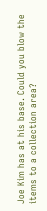Joe Kim has at his base. Could you blow the items to a collection area?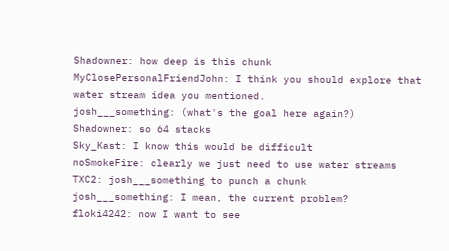Shadowner: how deep is this chunk
MyClosePersonalFriendJohn: I think you should explore that water stream idea you mentioned.
josh___something: (what's the goal here again?)
Shadowner: so 64 stacks
Sky_Kast: I know this would be difficult
noSmokeFire: clearly we just need to use water streams
TXC2: josh___something to punch a chunk
josh___something: I mean, the current problem?
floki4242: now I want to see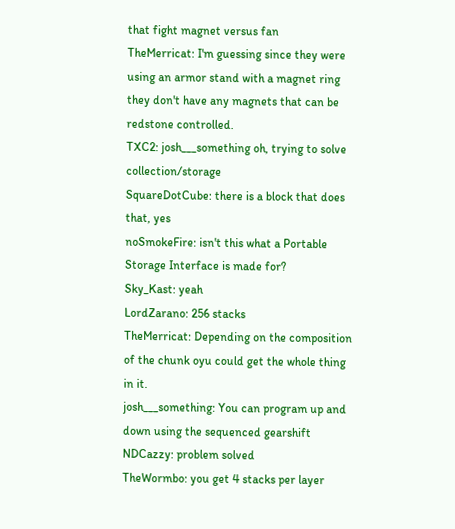that fight magnet versus fan
TheMerricat: I'm guessing since they were using an armor stand with a magnet ring they don't have any magnets that can be redstone controlled.
TXC2: josh___something oh, trying to solve collection/storage
SquareDotCube: there is a block that does that, yes
noSmokeFire: isn't this what a Portable Storage Interface is made for?
Sky_Kast: yeah
LordZarano: 256 stacks
TheMerricat: Depending on the composition of the chunk oyu could get the whole thing in it.
josh___something: You can program up and down using the sequenced gearshift
NDCazzy: problem solved
TheWormbo: you get 4 stacks per layer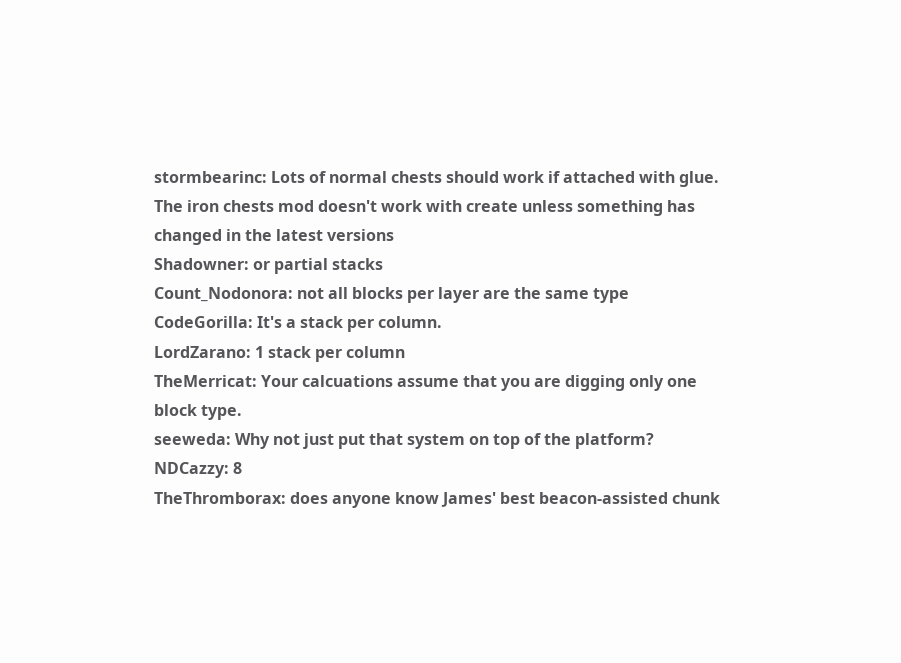stormbearinc: Lots of normal chests should work if attached with glue. The iron chests mod doesn't work with create unless something has changed in the latest versions
Shadowner: or partial stacks
Count_Nodonora: not all blocks per layer are the same type
CodeGorilla: It's a stack per column.
LordZarano: 1 stack per column
TheMerricat: Your calcuations assume that you are digging only one block type.
seeweda: Why not just put that system on top of the platform?
NDCazzy: 8
TheThromborax: does anyone know James' best beacon-assisted chunk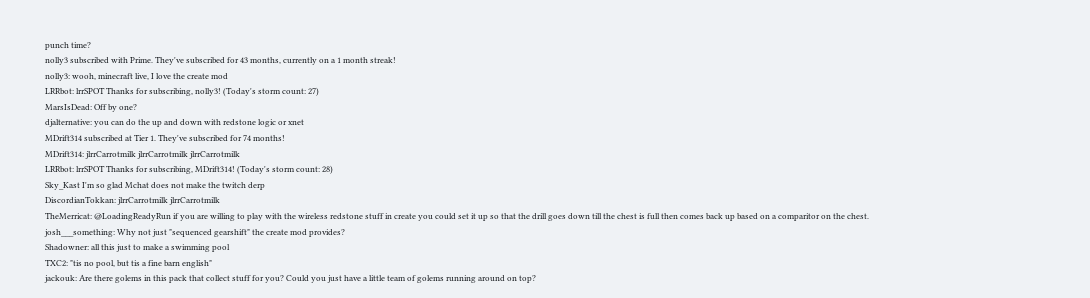punch time?
nolly3 subscribed with Prime. They've subscribed for 43 months, currently on a 1 month streak!
nolly3: wooh, minecraft live, I love the create mod
LRRbot: lrrSPOT Thanks for subscribing, nolly3! (Today's storm count: 27)
MarsIsDead: Off by one?
djalternative: you can do the up and down with redstone logic or xnet
MDrift314 subscribed at Tier 1. They've subscribed for 74 months!
MDrift314: jlrrCarrotmilk jlrrCarrotmilk jlrrCarrotmilk
LRRbot: lrrSPOT Thanks for subscribing, MDrift314! (Today's storm count: 28)
Sky_Kast I'm so glad Mchat does not make the twitch derp
DiscordianTokkan: jlrrCarrotmilk jlrrCarrotmilk
TheMerricat: @LoadingReadyRun if you are willing to play with the wireless redstone stuff in create you could set it up so that the drill goes down till the chest is full then comes back up based on a comparitor on the chest.
josh___something: Why not just "sequenced gearshift" the create mod provides?
Shadowner: all this just to make a swimming pool
TXC2: "tis no pool, but tis a fine barn english"
jackouk: Are there golems in this pack that collect stuff for you? Could you just have a little team of golems running around on top?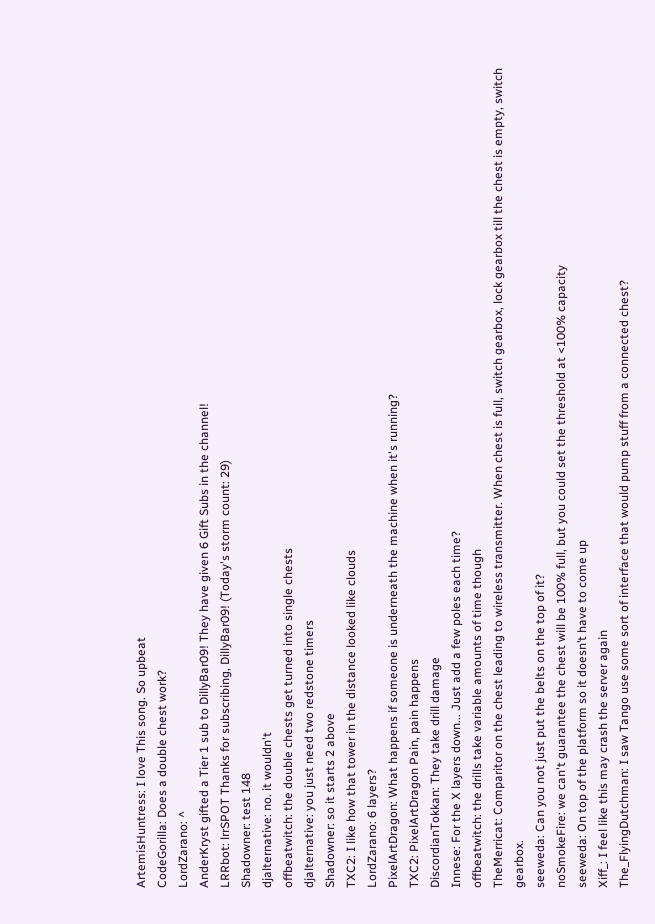ArtemisHuntress: I love This song. So upbeat
CodeGorilla: Does a double chest work?
LordZarano: ^
AnderKryst gifted a Tier 1 sub to DillyBar09! They have given 6 Gift Subs in the channel!
LRRbot: lrrSPOT Thanks for subscribing, DillyBar09! (Today's storm count: 29)
Shadowner: test 148
djalternative: no. it wouldn't
offbeatwitch: the double chests get turned into single chests
djalternative: you just need two redstone timers
Shadowner: so it starts 2 above
TXC2: I like how that tower in the distance looked like clouds
LordZarano: 6 layers?
PixelArtDragon: What happens if someone is underneath the machine when it's running?
TXC2: PixelArtDragon Pain, pain happens
DiscordianTokkan: They take drill damage
Innese: For the X layers down... Just add a few poles each time?
offbeatwitch: the drills take variable amounts of time though
TheMerricat: Comparitor on the chest leading to wireless transmitter. When chest is full, switch gearbox, lock gearbox till the chest is empty, switch gearbox.
seeweda: Can you not just put the belts on the top of it?
noSmokeFire: we can't guarantee the chest will be 100% full, but you could set the threshold at <100% capacity
seeweda: On top of the platform so it doesn’t have to come up
Xiff_: I feel like this may crash the server again
The_FlyingDutchman: I saw Tango use some sort of interface that would pump stuff from a connected chest?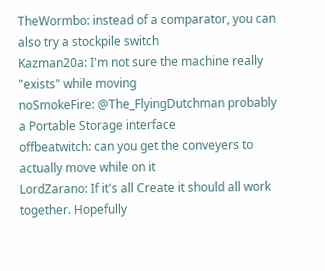TheWormbo: instead of a comparator, you can also try a stockpile switch
Kazman20a: I'm not sure the machine really "exists" while moving
noSmokeFire: @The_FlyingDutchman probably a Portable Storage interface
offbeatwitch: can you get the conveyers to actually move while on it
LordZarano: If it's all Create it should all work together. Hopefully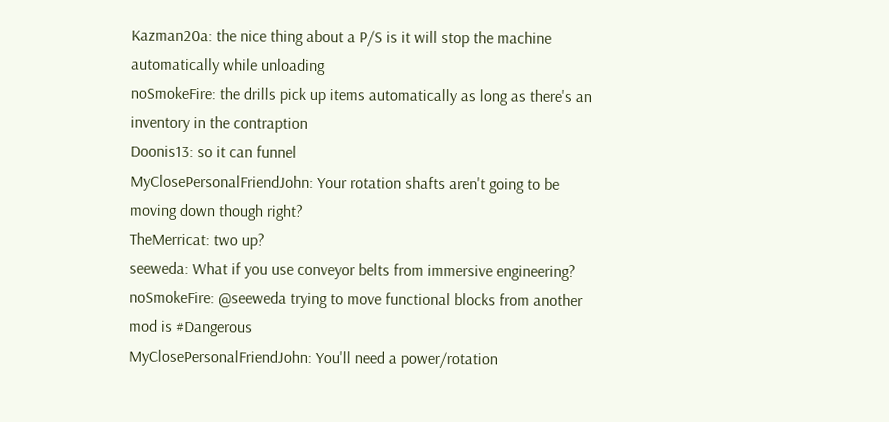Kazman20a: the nice thing about a P/S is it will stop the machine automatically while unloading
noSmokeFire: the drills pick up items automatically as long as there's an inventory in the contraption
Doonis13: so it can funnel
MyClosePersonalFriendJohn: Your rotation shafts aren't going to be moving down though right?
TheMerricat: two up?
seeweda: What if you use conveyor belts from immersive engineering?
noSmokeFire: @seeweda trying to move functional blocks from another mod is #Dangerous
MyClosePersonalFriendJohn: You'll need a power/rotation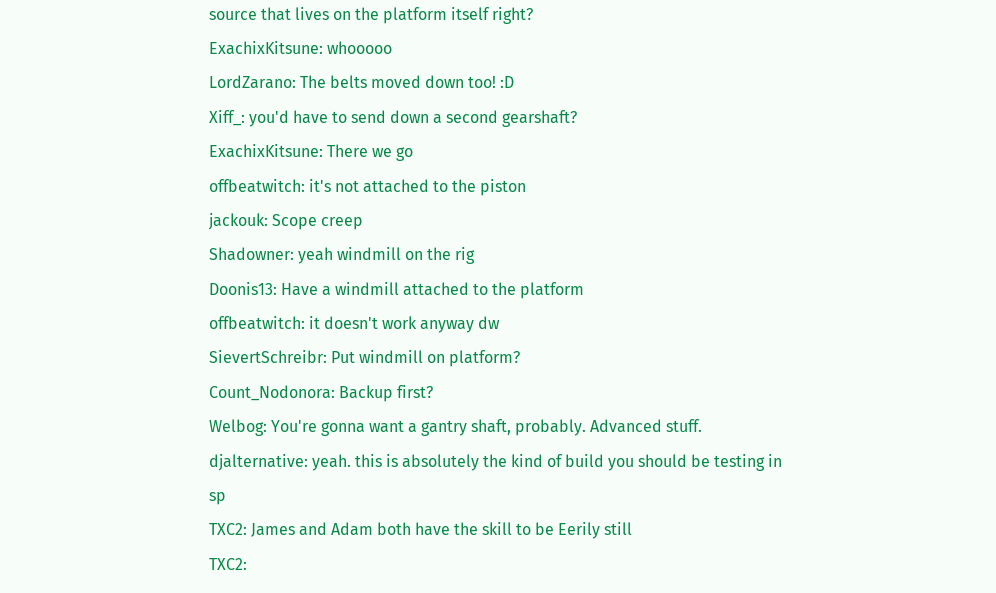source that lives on the platform itself right?
ExachixKitsune: whooooo
LordZarano: The belts moved down too! :D
Xiff_: you'd have to send down a second gearshaft?
ExachixKitsune: There we go
offbeatwitch: it's not attached to the piston
jackouk: Scope creep
Shadowner: yeah windmill on the rig
Doonis13: Have a windmill attached to the platform
offbeatwitch: it doesn't work anyway dw
SievertSchreibr: Put windmill on platform?
Count_Nodonora: Backup first?
Welbog: You're gonna want a gantry shaft, probably. Advanced stuff.
djalternative: yeah. this is absolutely the kind of build you should be testing in sp
TXC2: James and Adam both have the skill to be Eerily still
TXC2: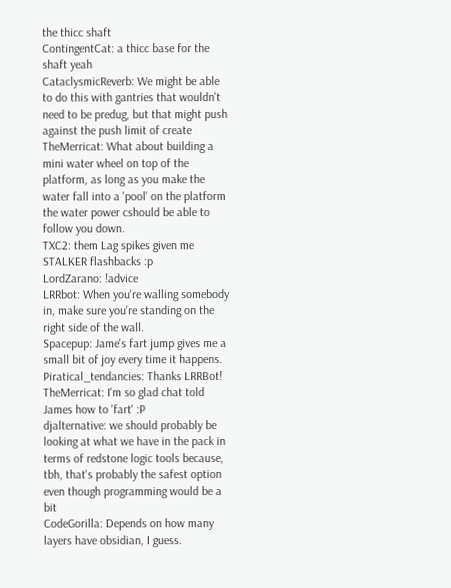the thicc shaft
ContingentCat: a thicc base for the shaft yeah
CataclysmicReverb: We might be able to do this with gantries that wouldn't need to be predug, but that might push against the push limit of create
TheMerricat: What about building a mini water wheel on top of the platform, as long as you make the water fall into a 'pool' on the platform the water power cshould be able to follow you down.
TXC2: them Lag spikes given me STALKER flashbacks :p
LordZarano: !advice
LRRbot: When you're walling somebody in, make sure you're standing on the right side of the wall.
Spacepup: Jame's fart jump gives me a small bit of joy every time it happens.
Piratical_tendancies: Thanks LRRBot!
TheMerricat: I'm so glad chat told James how to 'fart' :P
djalternative: we should probably be looking at what we have in the pack in terms of redstone logic tools because, tbh, that's probably the safest option even though programming would be a bit
CodeGorilla: Depends on how many layers have obsidian, I guess.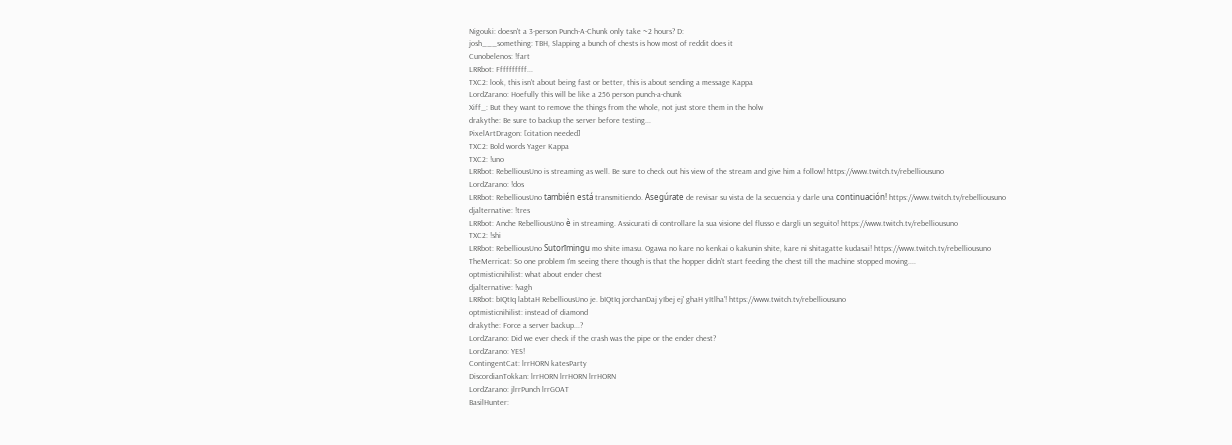Nigouki: doesn't a 3-person Punch-A-Chunk only take ~2 hours? D:
josh___something: TBH, Slapping a bunch of chests is how most of reddit does it
Cunobelenos: !fart
LRRbot: Ffffffffff...
TXC2: look, this isn't about being fast or better, this is about sending a message Kappa
LordZarano: Hoefully this will be like a 256 person punch-a-chunk
Xiff_: But they want to remove the things from the whole, not just store them in the holw
drakythe: Be sure to backup the server before testing...
PixelArtDragon: [citation needed]
TXC2: Bold words Yager Kappa
TXC2: !uno
LRRbot: RebelliousUno is streaming as well. Be sure to check out his view of the stream and give him a follow! https://www.twitch.tv/rebelliousuno
LordZarano: !dos
LRRbot: RebelliousUno también está transmitiendo. Asegúrate de revisar su vista de la secuencia y darle una continuación! https://www.twitch.tv/rebelliousuno
djalternative: !tres
LRRbot: Anche RebelliousUno è in streaming. Assicurati di controllare la sua visione del flusso e dargli un seguito! https://www.twitch.tv/rebelliousuno
TXC2: !shi
LRRbot: RebelliousUno Sutorīmingu mo shite imasu. Ogawa no kare no kenkai o kakunin shite, kare ni shitagatte kudasai! https://www.twitch.tv/rebelliousuno
TheMerricat: So one problem I'm seeing there though is that the hopper didn't start feeding the chest till the machine stopped moving....
optmisticnihilist: what about ender chest
djalternative: !vagh
LRRbot: bIQtIq labtaH RebelliousUno je. bIQtIq jorchanDaj yIbej ej' ghaH yItlha'! https://www.twitch.tv/rebelliousuno
optmisticnihilist: instead of diamond
drakythe: Force a server backup...?
LordZarano: Did we ever check if the crash was the pipe or the ender chest?
LordZarano: YES!
ContingentCat: lrrHORN katesParty
DiscordianTokkan: lrrHORN lrrHORN lrrHORN
LordZarano: jlrrPunch lrrGOAT
BasilHunter: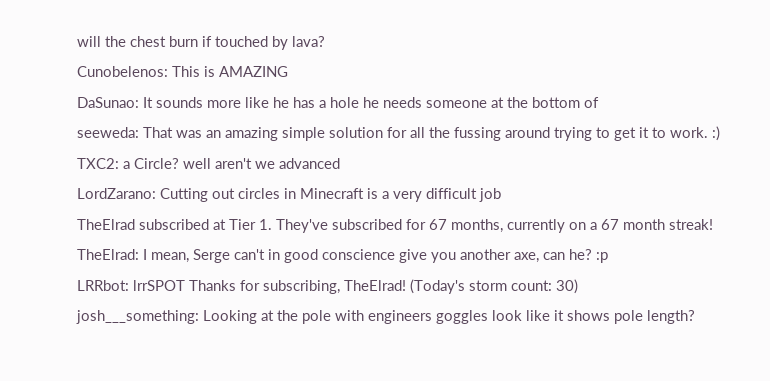will the chest burn if touched by lava?
Cunobelenos: This is AMAZING
DaSunao: It sounds more like he has a hole he needs someone at the bottom of
seeweda: That was an amazing simple solution for all the fussing around trying to get it to work. :)
TXC2: a Circle? well aren't we advanced
LordZarano: Cutting out circles in Minecraft is a very difficult job
TheElrad subscribed at Tier 1. They've subscribed for 67 months, currently on a 67 month streak!
TheElrad: I mean, Serge can't in good conscience give you another axe, can he? :p
LRRbot: lrrSPOT Thanks for subscribing, TheElrad! (Today's storm count: 30)
josh___something: Looking at the pole with engineers goggles look like it shows pole length?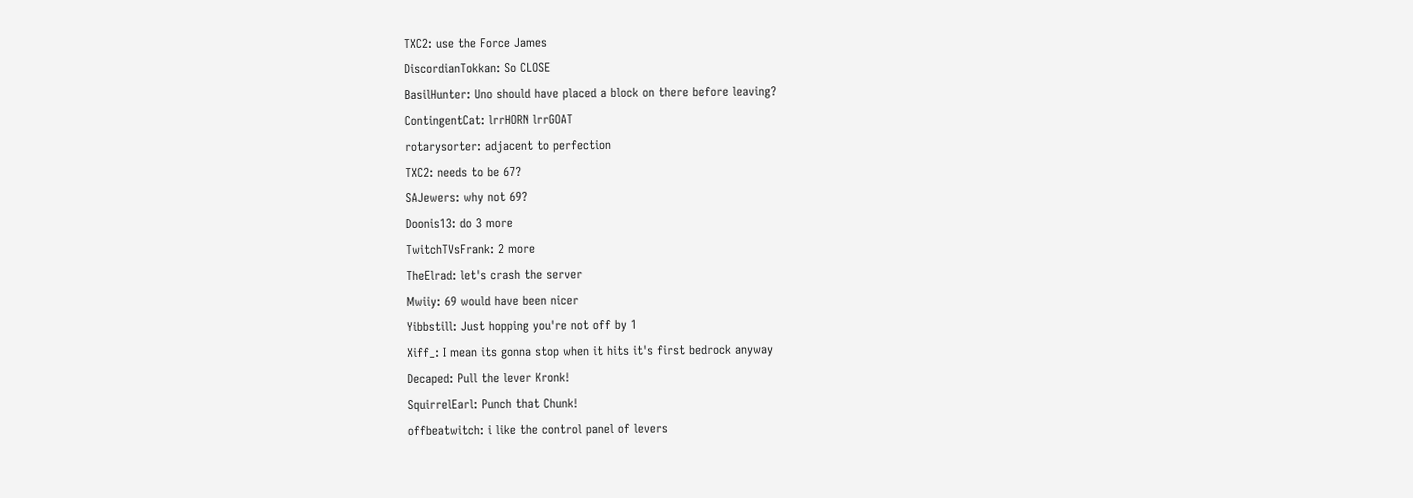TXC2: use the Force James
DiscordianTokkan: So CLOSE
BasilHunter: Uno should have placed a block on there before leaving?
ContingentCat: lrrHORN lrrGOAT
rotarysorter: adjacent to perfection
TXC2: needs to be 67?
SAJewers: why not 69?
Doonis13: do 3 more
TwitchTVsFrank: 2 more
TheElrad: let's crash the server
Mwiiy: 69 would have been nicer
Yibbstill: Just hopping you're not off by 1
Xiff_: I mean its gonna stop when it hits it's first bedrock anyway
Decaped: Pull the lever Kronk!
SquirrelEarl: Punch that Chunk!
offbeatwitch: i like the control panel of levers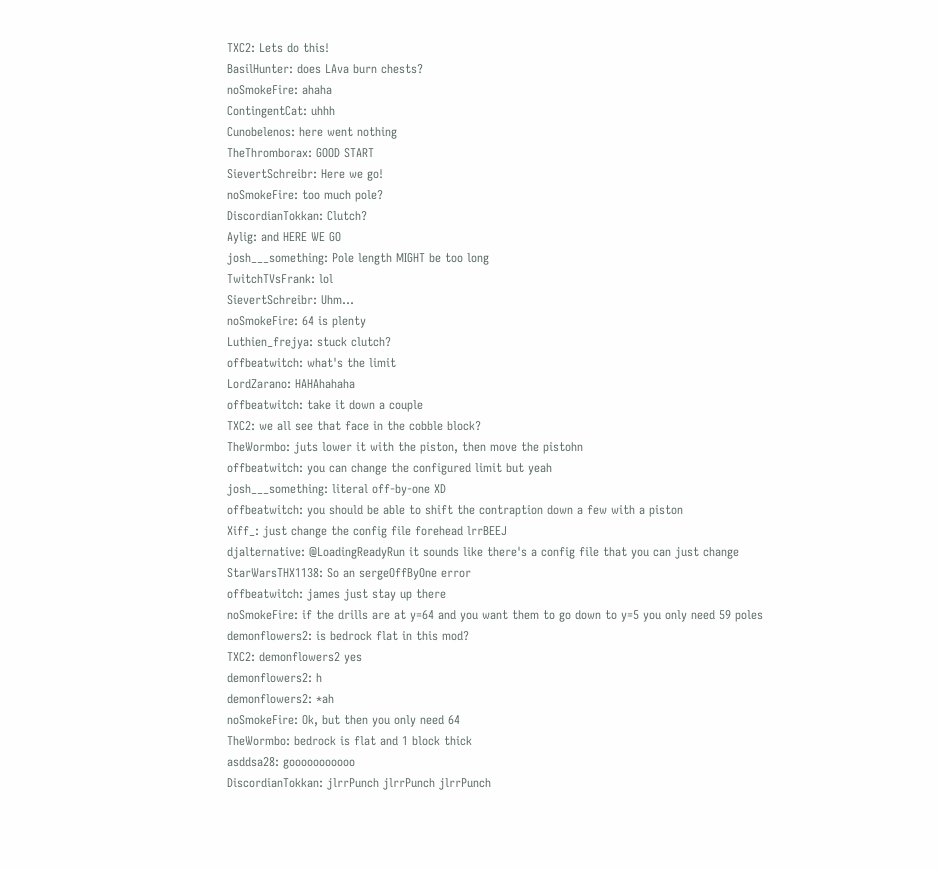TXC2: Lets do this!
BasilHunter: does LAva burn chests?
noSmokeFire: ahaha
ContingentCat: uhhh
Cunobelenos: here went nothing
TheThromborax: GOOD START
SievertSchreibr: Here we go!
noSmokeFire: too much pole?
DiscordianTokkan: Clutch?
Aylig: and HERE WE GO
josh___something: Pole length MIGHT be too long
TwitchTVsFrank: lol
SievertSchreibr: Uhm...
noSmokeFire: 64 is plenty
Luthien_frejya: stuck clutch?
offbeatwitch: what's the limit
LordZarano: HAHAhahaha
offbeatwitch: take it down a couple
TXC2: we all see that face in the cobble block?
TheWormbo: juts lower it with the piston, then move the pistohn
offbeatwitch: you can change the configured limit but yeah
josh___something: literal off-by-one XD
offbeatwitch: you should be able to shift the contraption down a few with a piston
Xiff_: just change the config file forehead lrrBEEJ
djalternative: @LoadingReadyRun it sounds like there's a config file that you can just change
StarWarsTHX1138: So an sergeOffByOne error
offbeatwitch: james just stay up there
noSmokeFire: if the drills are at y=64 and you want them to go down to y=5 you only need 59 poles
demonflowers2: is bedrock flat in this mod?
TXC2: demonflowers2 yes
demonflowers2: h
demonflowers2: *ah
noSmokeFire: Ok, but then you only need 64
TheWormbo: bedrock is flat and 1 block thick
asddsa28: gooooooooooo
DiscordianTokkan: jlrrPunch jlrrPunch jlrrPunch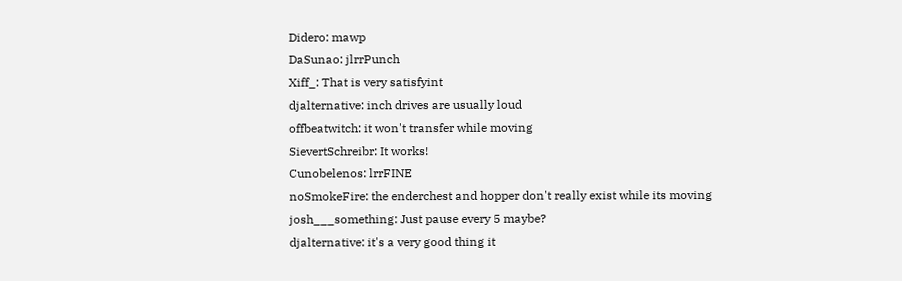Didero: mawp
DaSunao: jlrrPunch
Xiff_: That is very satisfyint
djalternative: inch drives are usually loud
offbeatwitch: it won't transfer while moving
SievertSchreibr: It works!
Cunobelenos: lrrFINE
noSmokeFire: the enderchest and hopper don't really exist while its moving
josh___something: Just pause every 5 maybe?
djalternative: it's a very good thing it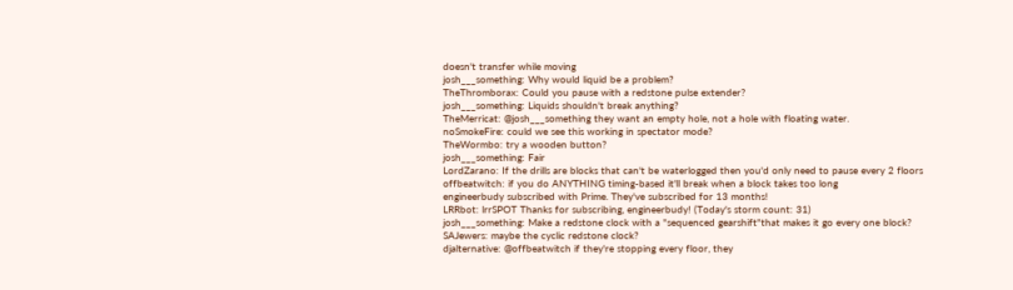doesn't transfer while moving
josh___something: Why would liquid be a problem?
TheThromborax: Could you pause with a redstone pulse extender?
josh___something: Liquids shouldn't break anything?
TheMerricat: @josh___something they want an empty hole, not a hole with floating water.
noSmokeFire: could we see this working in spectator mode?
TheWormbo: try a wooden button?
josh___something: Fair
LordZarano: If the drills are blocks that can't be waterlogged then you'd only need to pause every 2 floors
offbeatwitch: if you do ANYTHING timing-based it'll break when a block takes too long
engineerbudy subscribed with Prime. They've subscribed for 13 months!
LRRbot: lrrSPOT Thanks for subscribing, engineerbudy! (Today's storm count: 31)
josh___something: Make a redstone clock with a "sequenced gearshift"that makes it go every one block?
SAJewers: maybe the cyclic redstone clock?
djalternative: @offbeatwitch if they're stopping every floor, they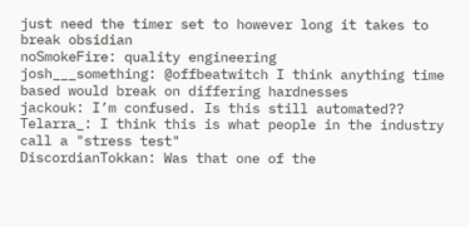just need the timer set to however long it takes to break obsidian
noSmokeFire: quality engineering
josh___something: @offbeatwitch I think anything time based would break on differing hardnesses
jackouk: I’m confused. Is this still automated??
Telarra_: I think this is what people in the industry call a "stress test"
DiscordianTokkan: Was that one of the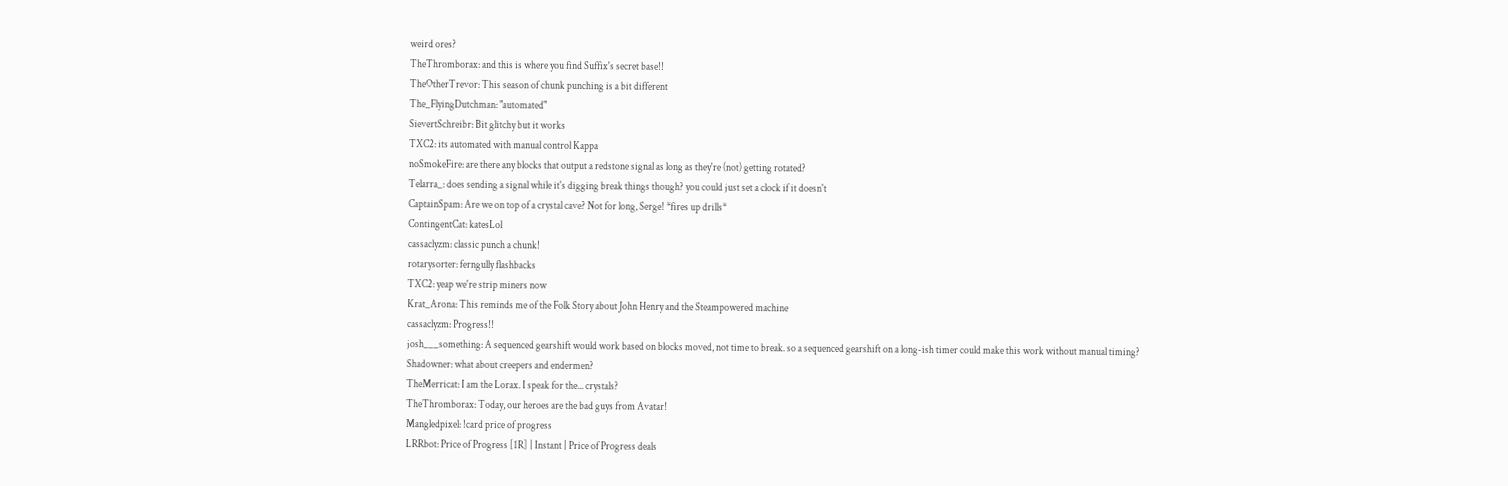weird ores?
TheThromborax: and this is where you find Suffix's secret base!!
TheOtherTrevor: This season of chunk punching is a bit different
The_FlyingDutchman: "automated"
SievertSchreibr: Bit glitchy but it works
TXC2: its automated with manual control Kappa
noSmokeFire: are there any blocks that output a redstone signal as long as they're (not) getting rotated?
Telarra_: does sending a signal while it's digging break things though? you could just set a clock if it doesn't
CaptainSpam: Are we on top of a crystal cave? Not for long, Serge! *fires up drills*
ContingentCat: katesLol
cassaclyzm: classic punch a chunk!
rotarysorter: ferngully flashbacks
TXC2: yeap we're strip miners now
Krat_Arona: This reminds me of the Folk Story about John Henry and the Steampowered machine
cassaclyzm: Progress!!
josh___something: A sequenced gearshift would work based on blocks moved, not time to break. so a sequenced gearshift on a long-ish timer could make this work without manual timing?
Shadowner: what about creepers and endermen?
TheMerricat: I am the Lorax. I speak for the... crystals?
TheThromborax: Today, our heroes are the bad guys from Avatar!
Mangledpixel: !card price of progress
LRRbot: Price of Progress [1R] | Instant | Price of Progress deals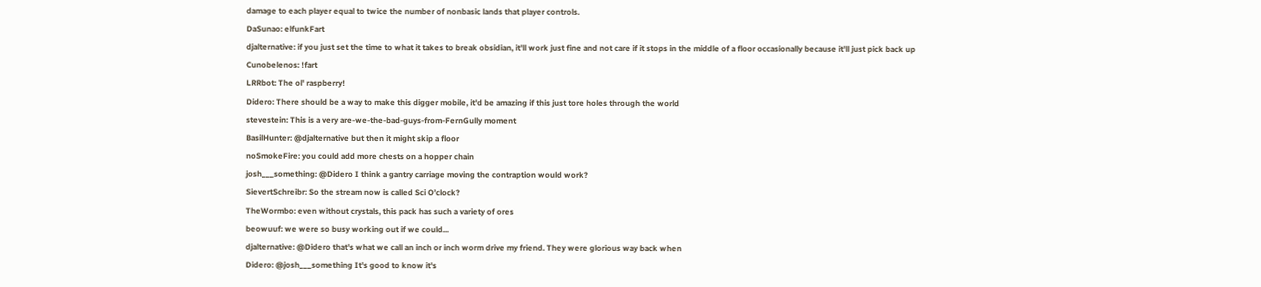damage to each player equal to twice the number of nonbasic lands that player controls.
DaSunao: elfunkFart
djalternative: if you just set the time to what it takes to break obsidian, it'll work just fine and not care if it stops in the middle of a floor occasionally because it'll just pick back up
Cunobelenos: !fart
LRRbot: The ol' raspberry!
Didero: There should be a way to make this digger mobile, it'd be amazing if this just tore holes through the world
stevestein: This is a very are-we-the-bad-guys-from-FernGully moment
BasilHunter: @djalternative but then it might skip a floor
noSmokeFire: you could add more chests on a hopper chain
josh___something: @Didero I think a gantry carriage moving the contraption would work?
SievertSchreibr: So the stream now is called Sci O’clock?
TheWormbo: even without crystals, this pack has such a variety of ores
beowuuf: we were so busy working out if we could...
djalternative: @Didero that's what we call an inch or inch worm drive my friend. They were glorious way back when
Didero: @josh___something It's good to know it's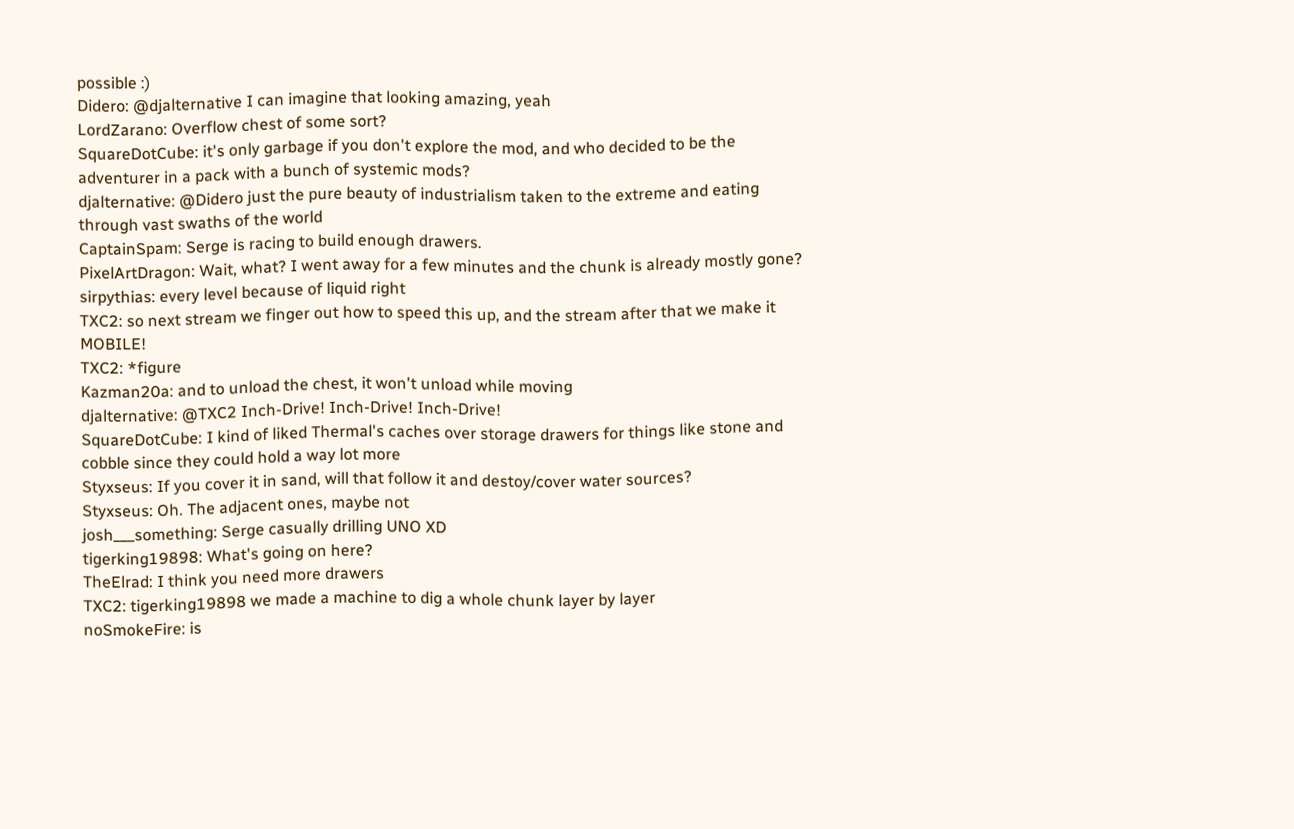possible :)
Didero: @djalternative I can imagine that looking amazing, yeah
LordZarano: Overflow chest of some sort?
SquareDotCube: it's only garbage if you don't explore the mod, and who decided to be the adventurer in a pack with a bunch of systemic mods?
djalternative: @Didero just the pure beauty of industrialism taken to the extreme and eating through vast swaths of the world
CaptainSpam: Serge is racing to build enough drawers.
PixelArtDragon: Wait, what? I went away for a few minutes and the chunk is already mostly gone?
sirpythias: every level because of liquid right
TXC2: so next stream we finger out how to speed this up, and the stream after that we make it MOBILE!
TXC2: *figure
Kazman20a: and to unload the chest, it won't unload while moving
djalternative: @TXC2 Inch-Drive! Inch-Drive! Inch-Drive!
SquareDotCube: I kind of liked Thermal's caches over storage drawers for things like stone and cobble since they could hold a way lot more
Styxseus: If you cover it in sand, will that follow it and destoy/cover water sources?
Styxseus: Oh. The adjacent ones, maybe not
josh___something: Serge casually drilling UNO XD
tigerking19898: What's going on here?
TheElrad: I think you need more drawers
TXC2: tigerking19898 we made a machine to dig a whole chunk layer by layer
noSmokeFire: is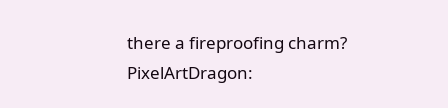there a fireproofing charm?
PixelArtDragon: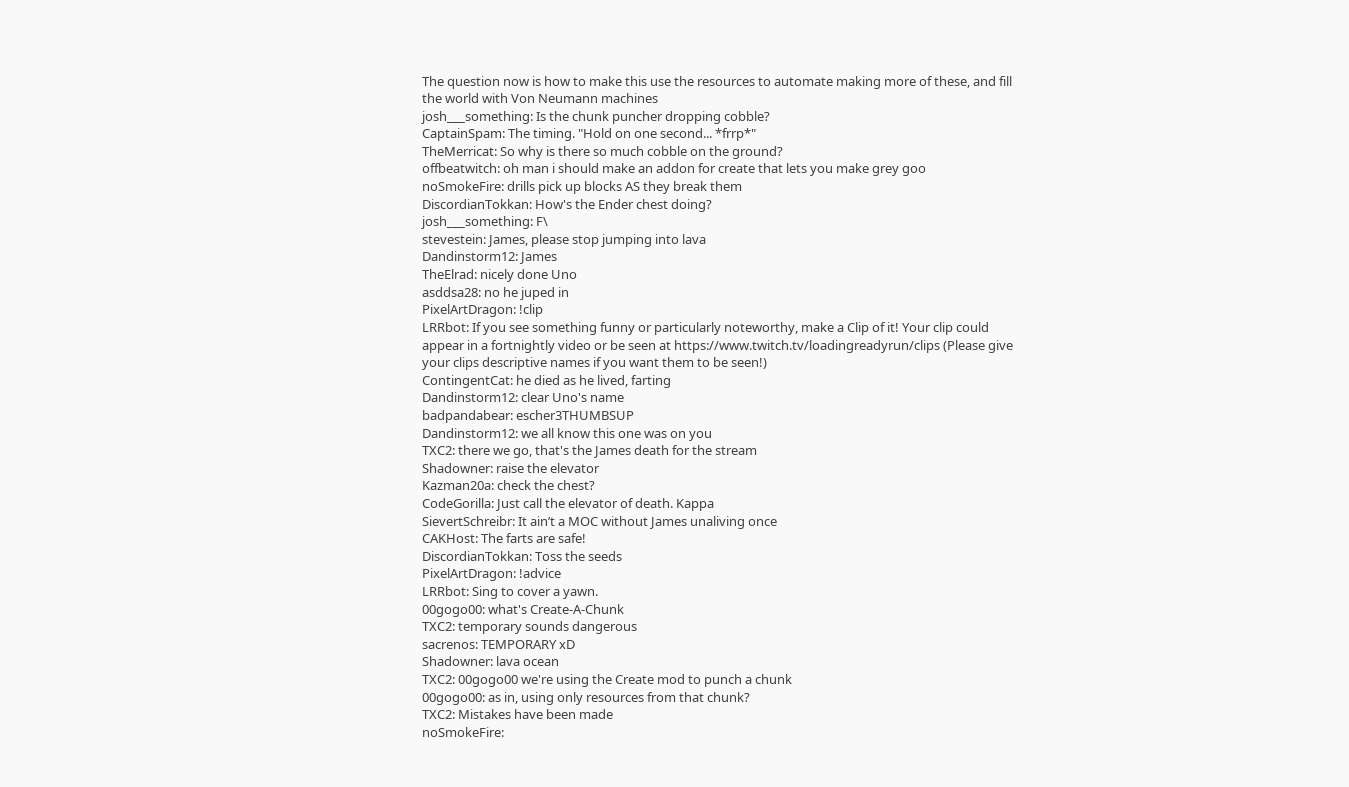The question now is how to make this use the resources to automate making more of these, and fill the world with Von Neumann machines
josh___something: Is the chunk puncher dropping cobble?
CaptainSpam: The timing. "Hold on one second... *frrp*"
TheMerricat: So why is there so much cobble on the ground?
offbeatwitch: oh man i should make an addon for create that lets you make grey goo
noSmokeFire: drills pick up blocks AS they break them
DiscordianTokkan: How's the Ender chest doing?
josh___something: F\
stevestein: James, please stop jumping into lava
Dandinstorm12: James
TheElrad: nicely done Uno
asddsa28: no he juped in
PixelArtDragon: !clip
LRRbot: If you see something funny or particularly noteworthy, make a Clip of it! Your clip could appear in a fortnightly video or be seen at https://www.twitch.tv/loadingreadyrun/clips (Please give your clips descriptive names if you want them to be seen!)
ContingentCat: he died as he lived, farting
Dandinstorm12: clear Uno's name
badpandabear: escher3THUMBSUP
Dandinstorm12: we all know this one was on you
TXC2: there we go, that's the James death for the stream
Shadowner: raise the elevator
Kazman20a: check the chest?
CodeGorilla: Just call the elevator of death. Kappa
SievertSchreibr: It ain’t a MOC without James unaliving once
CAKHost: The farts are safe!
DiscordianTokkan: Toss the seeds
PixelArtDragon: !advice
LRRbot: Sing to cover a yawn.
00gogo00: what's Create-A-Chunk
TXC2: temporary sounds dangerous
sacrenos: TEMPORARY xD
Shadowner: lava ocean
TXC2: 00gogo00 we're using the Create mod to punch a chunk
00gogo00: as in, using only resources from that chunk?
TXC2: Mistakes have been made
noSmokeFire: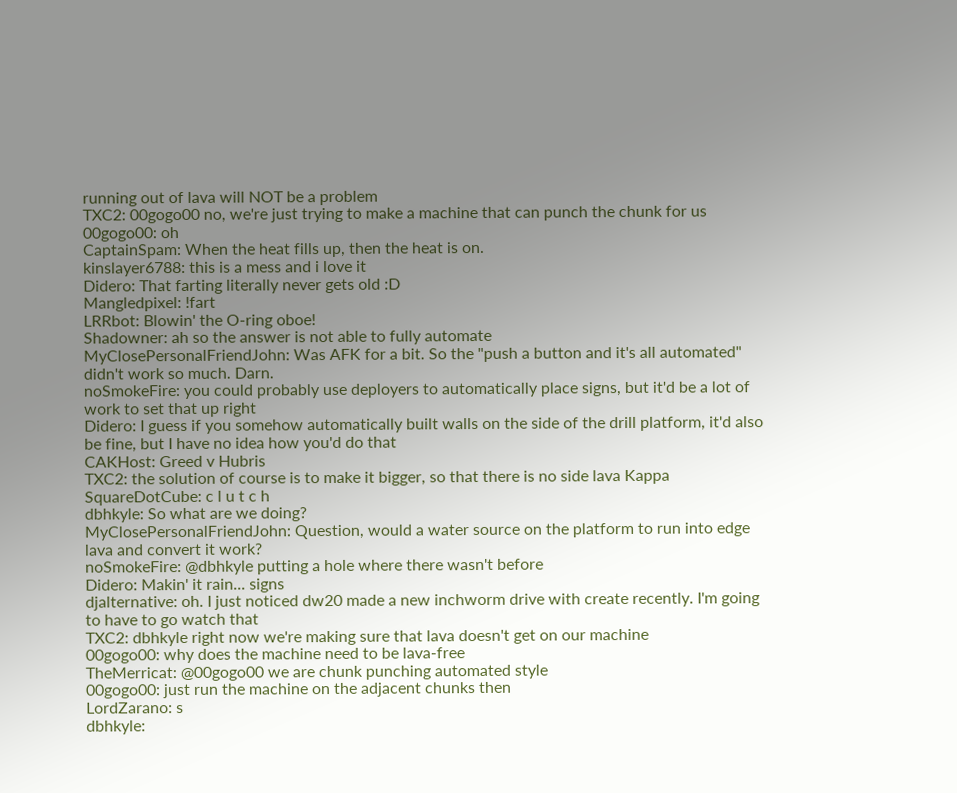running out of lava will NOT be a problem
TXC2: 00gogo00 no, we're just trying to make a machine that can punch the chunk for us
00gogo00: oh
CaptainSpam: When the heat fills up, then the heat is on.
kinslayer6788: this is a mess and i love it
Didero: That farting literally never gets old :D
Mangledpixel: !fart
LRRbot: Blowin' the O-ring oboe!
Shadowner: ah so the answer is not able to fully automate
MyClosePersonalFriendJohn: Was AFK for a bit. So the "push a button and it's all automated" didn't work so much. Darn.
noSmokeFire: you could probably use deployers to automatically place signs, but it'd be a lot of work to set that up right
Didero: I guess if you somehow automatically built walls on the side of the drill platform, it'd also be fine, but I have no idea how you'd do that
CAKHost: Greed v Hubris
TXC2: the solution of course is to make it bigger, so that there is no side lava Kappa
SquareDotCube: c l u t c h
dbhkyle: So what are we doing?
MyClosePersonalFriendJohn: Question, would a water source on the platform to run into edge lava and convert it work?
noSmokeFire: @dbhkyle putting a hole where there wasn't before
Didero: Makin' it rain... signs
djalternative: oh. I just noticed dw20 made a new inchworm drive with create recently. I'm going to have to go watch that
TXC2: dbhkyle right now we're making sure that lava doesn't get on our machine
00gogo00: why does the machine need to be lava-free
TheMerricat: @00gogo00 we are chunk punching automated style
00gogo00: just run the machine on the adjacent chunks then
LordZarano: s
dbhkyle: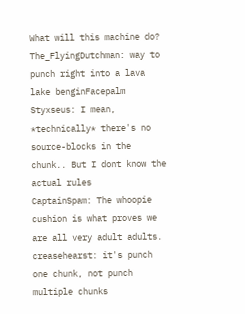What will this machine do?
The_FlyingDutchman: way to punch right into a lava lake benginFacepalm
Styxseus: I mean, *technically* there's no source-blocks in the chunk.. But I dont know the actual rules
CaptainSpam: The whoopie cushion is what proves we are all very adult adults.
creasehearst: it's punch one chunk, not punch multiple chunks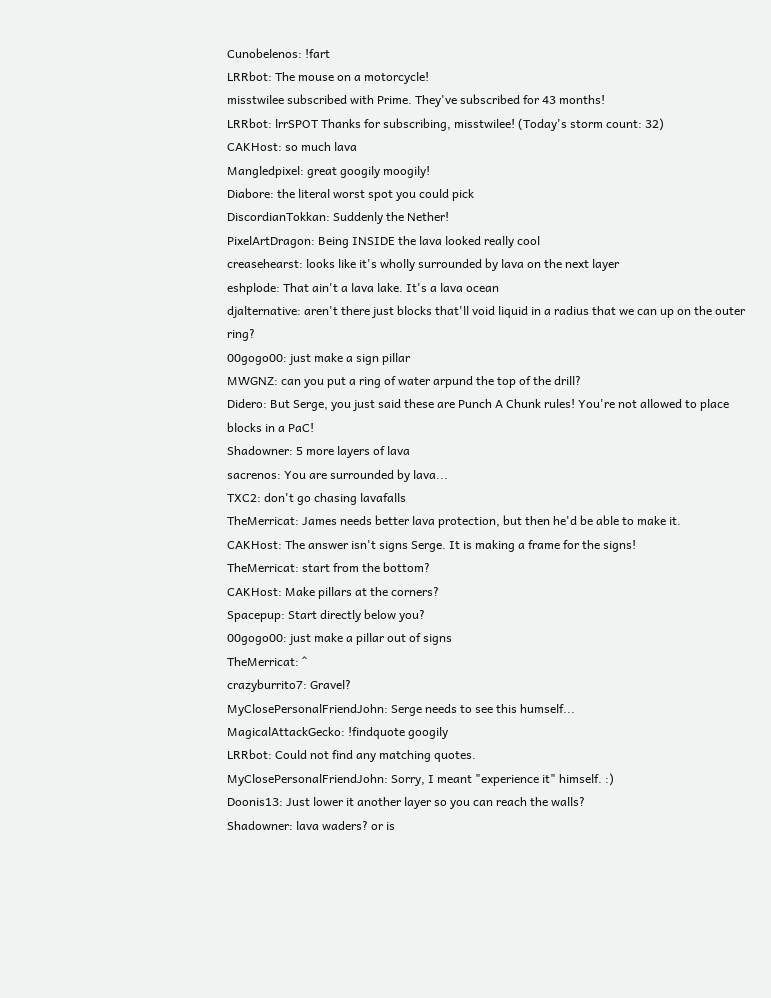Cunobelenos: !fart
LRRbot: The mouse on a motorcycle!
misstwilee subscribed with Prime. They've subscribed for 43 months!
LRRbot: lrrSPOT Thanks for subscribing, misstwilee! (Today's storm count: 32)
CAKHost: so much lava
Mangledpixel: great googily moogily!
Diabore: the literal worst spot you could pick
DiscordianTokkan: Suddenly the Nether!
PixelArtDragon: Being INSIDE the lava looked really cool
creasehearst: looks like it's wholly surrounded by lava on the next layer
eshplode: That ain't a lava lake. It's a lava ocean
djalternative: aren't there just blocks that'll void liquid in a radius that we can up on the outer ring?
00gogo00: just make a sign pillar
MWGNZ: can you put a ring of water arpund the top of the drill?
Didero: But Serge, you just said these are Punch A Chunk rules! You're not allowed to place blocks in a PaC!
Shadowner: 5 more layers of lava
sacrenos: You are surrounded by lava...
TXC2: don't go chasing lavafalls
TheMerricat: James needs better lava protection, but then he'd be able to make it.
CAKHost: The answer isn't signs Serge. It is making a frame for the signs!
TheMerricat: start from the bottom?
CAKHost: Make pillars at the corners?
Spacepup: Start directly below you?
00gogo00: just make a pillar out of signs
TheMerricat: ^
crazyburrito7: Gravel?
MyClosePersonalFriendJohn: Serge needs to see this humself...
MagicalAttackGecko: !findquote googily
LRRbot: Could not find any matching quotes.
MyClosePersonalFriendJohn: Sorry, I meant "experience it" himself. :)
Doonis13: Just lower it another layer so you can reach the walls?
Shadowner: lava waders? or is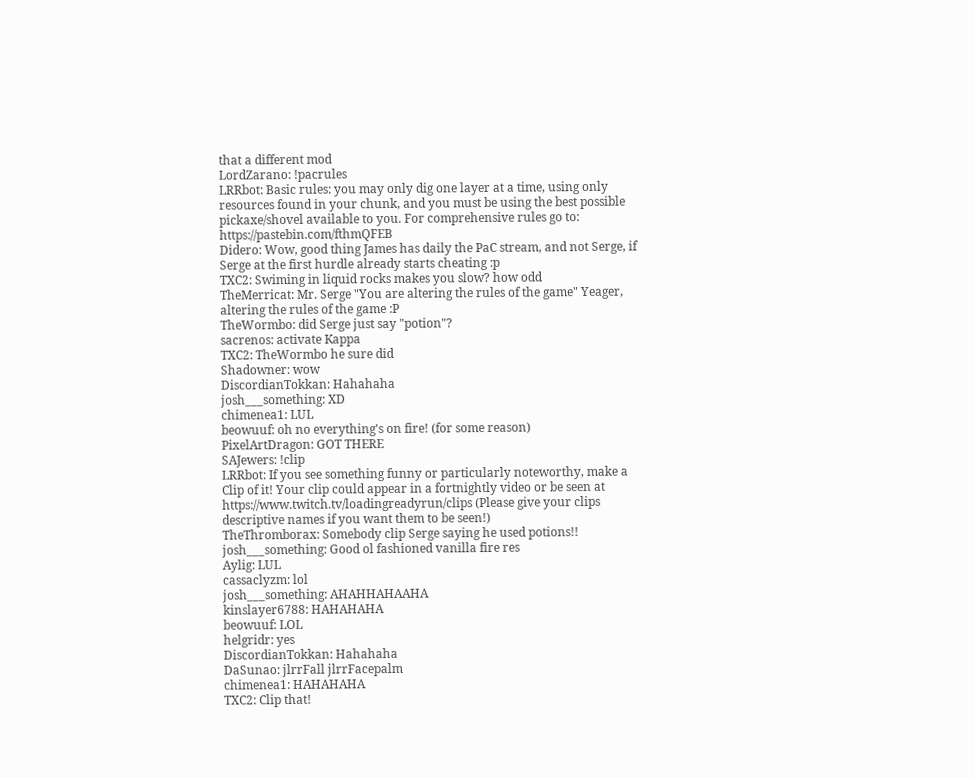that a different mod
LordZarano: !pacrules
LRRbot: Basic rules: you may only dig one layer at a time, using only resources found in your chunk, and you must be using the best possible pickaxe/shovel available to you. For comprehensive rules go to: https://pastebin.com/fthmQFEB
Didero: Wow, good thing James has daily the PaC stream, and not Serge, if Serge at the first hurdle already starts cheating :p
TXC2: Swiming in liquid rocks makes you slow? how odd
TheMerricat: Mr. Serge "You are altering the rules of the game" Yeager, altering the rules of the game :P
TheWormbo: did Serge just say "potion"?
sacrenos: activate Kappa
TXC2: TheWormbo he sure did
Shadowner: wow
DiscordianTokkan: Hahahaha
josh___something: XD
chimenea1: LUL
beowuuf: oh no everything's on fire! (for some reason)
PixelArtDragon: GOT THERE
SAJewers: !clip
LRRbot: If you see something funny or particularly noteworthy, make a Clip of it! Your clip could appear in a fortnightly video or be seen at https://www.twitch.tv/loadingreadyrun/clips (Please give your clips descriptive names if you want them to be seen!)
TheThromborax: Somebody clip Serge saying he used potions!!
josh___something: Good ol fashioned vanilla fire res
Aylig: LUL
cassaclyzm: lol
josh___something: AHAHHAHAAHA
kinslayer6788: HAHAHAHA
beowuuf: LOL
helgridr: yes
DiscordianTokkan: Hahahaha
DaSunao: jlrrFall jlrrFacepalm
chimenea1: HAHAHAHA
TXC2: Clip that!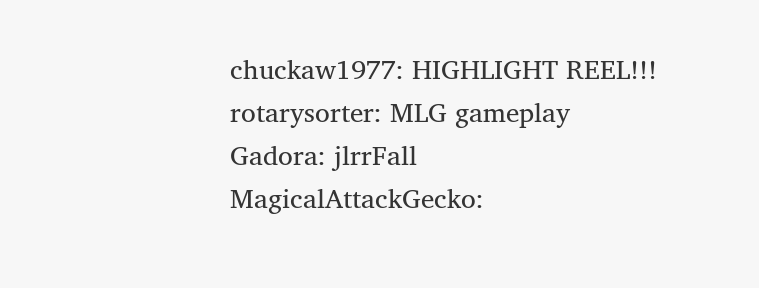chuckaw1977: HIGHLIGHT REEL!!!
rotarysorter: MLG gameplay
Gadora: jlrrFall
MagicalAttackGecko: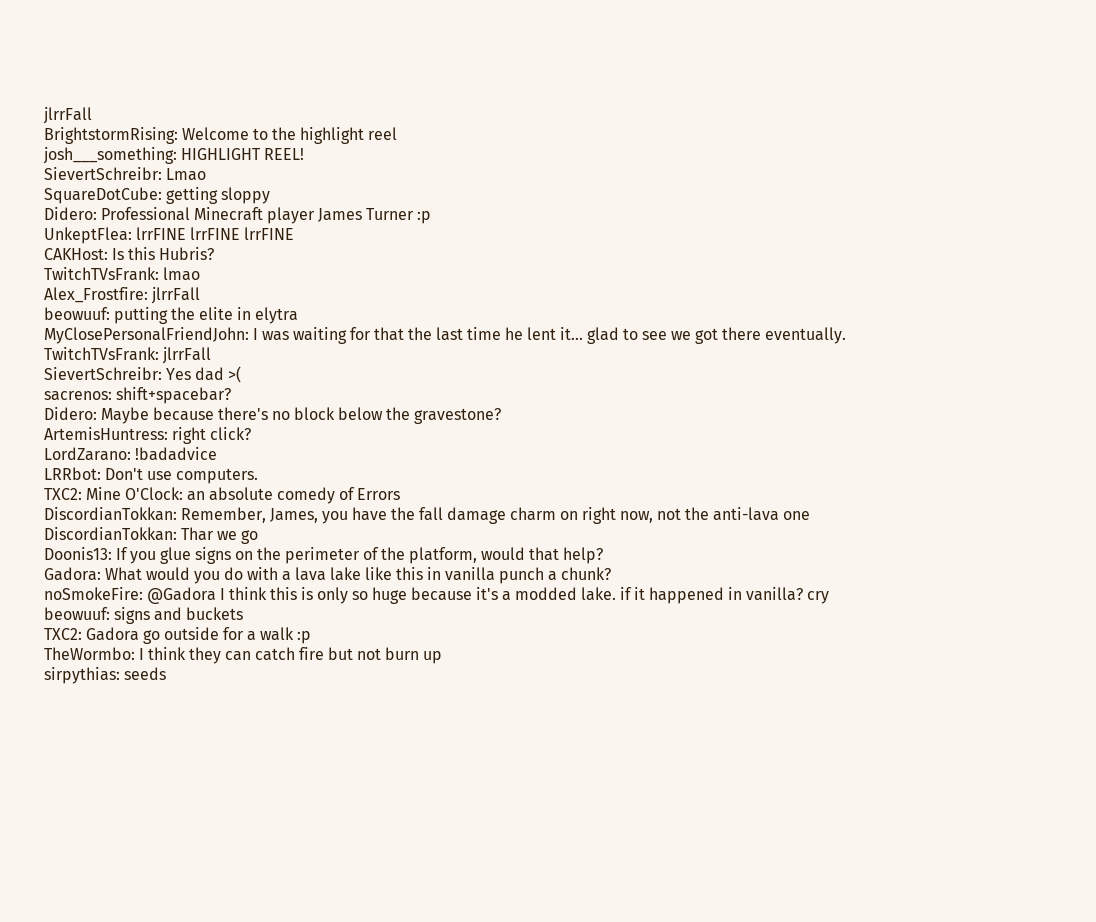jlrrFall
BrightstormRising: Welcome to the highlight reel
josh___something: HIGHLIGHT REEL!
SievertSchreibr: Lmao
SquareDotCube: getting sloppy
Didero: Professional Minecraft player James Turner :p
UnkeptFlea: lrrFINE lrrFINE lrrFINE
CAKHost: Is this Hubris?
TwitchTVsFrank: lmao
Alex_Frostfire: jlrrFall
beowuuf: putting the elite in elytra
MyClosePersonalFriendJohn: I was waiting for that the last time he lent it... glad to see we got there eventually.
TwitchTVsFrank: jlrrFall
SievertSchreibr: Yes dad >(
sacrenos: shift+spacebar?
Didero: Maybe because there's no block below the gravestone?
ArtemisHuntress: right click?
LordZarano: !badadvice
LRRbot: Don't use computers.
TXC2: Mine O'Clock: an absolute comedy of Errors
DiscordianTokkan: Remember, James, you have the fall damage charm on right now, not the anti-lava one
DiscordianTokkan: Thar we go
Doonis13: If you glue signs on the perimeter of the platform, would that help?
Gadora: What would you do with a lava lake like this in vanilla punch a chunk?
noSmokeFire: @Gadora I think this is only so huge because it's a modded lake. if it happened in vanilla? cry
beowuuf: signs and buckets
TXC2: Gadora go outside for a walk :p
TheWormbo: I think they can catch fire but not burn up
sirpythias: seeds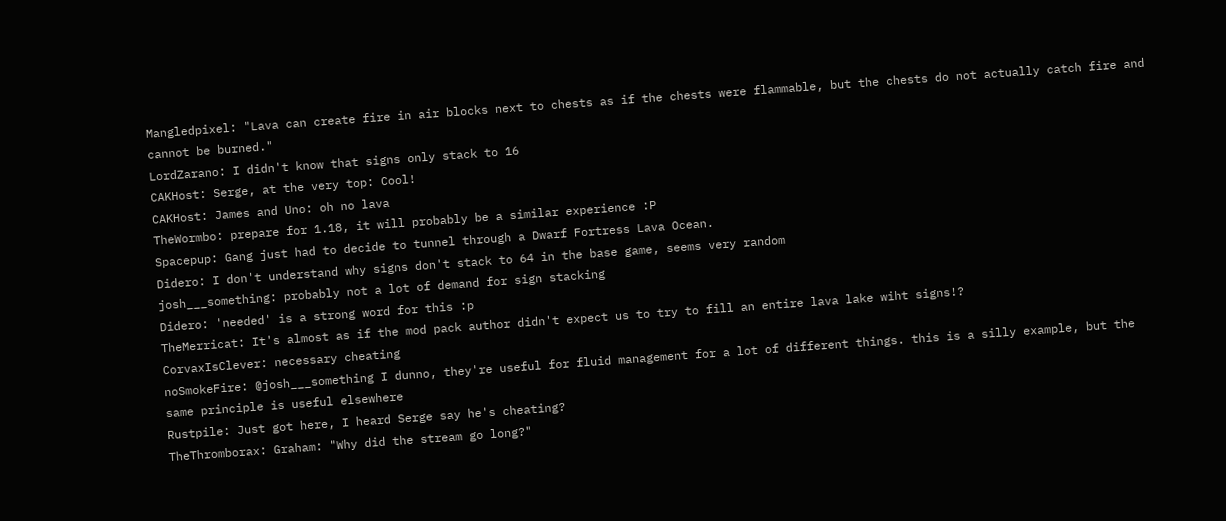Mangledpixel: "Lava can create fire in air blocks next to chests as if the chests were flammable, but the chests do not actually catch fire and cannot be burned."
LordZarano: I didn't know that signs only stack to 16
CAKHost: Serge, at the very top: Cool!
CAKHost: James and Uno: oh no lava
TheWormbo: prepare for 1.18, it will probably be a similar experience :P
Spacepup: Gang just had to decide to tunnel through a Dwarf Fortress Lava Ocean.
Didero: I don't understand why signs don't stack to 64 in the base game, seems very random
josh___something: probably not a lot of demand for sign stacking
Didero: 'needed' is a strong word for this :p
TheMerricat: It's almost as if the mod pack author didn't expect us to try to fill an entire lava lake wiht signs!?
CorvaxIsClever: necessary cheating
noSmokeFire: @josh___something I dunno, they're useful for fluid management for a lot of different things. this is a silly example, but the same principle is useful elsewhere
Rustpile: Just got here, I heard Serge say he's cheating?
TheThromborax: Graham: "Why did the stream go long?"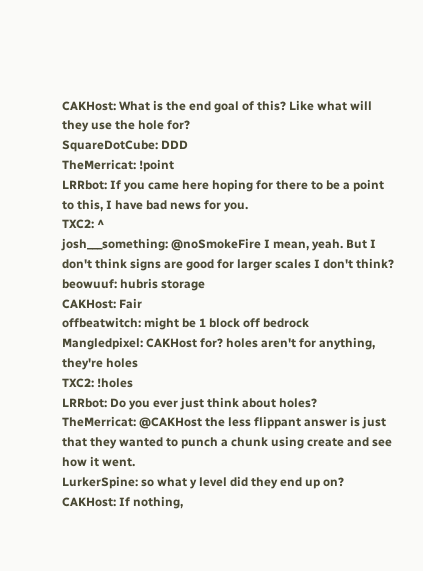CAKHost: What is the end goal of this? Like what will they use the hole for?
SquareDotCube: DDD
TheMerricat: !point
LRRbot: If you came here hoping for there to be a point to this, I have bad news for you.
TXC2: ^
josh___something: @noSmokeFire I mean, yeah. But I don't think signs are good for larger scales I don't think?
beowuuf: hubris storage
CAKHost: Fair
offbeatwitch: might be 1 block off bedrock
Mangledpixel: CAKHost for? holes aren't for anything, they're holes
TXC2: !holes
LRRbot: Do you ever just think about holes?
TheMerricat: @CAKHost the less flippant answer is just that they wanted to punch a chunk using create and see how it went.
LurkerSpine: so what y level did they end up on?
CAKHost: If nothing,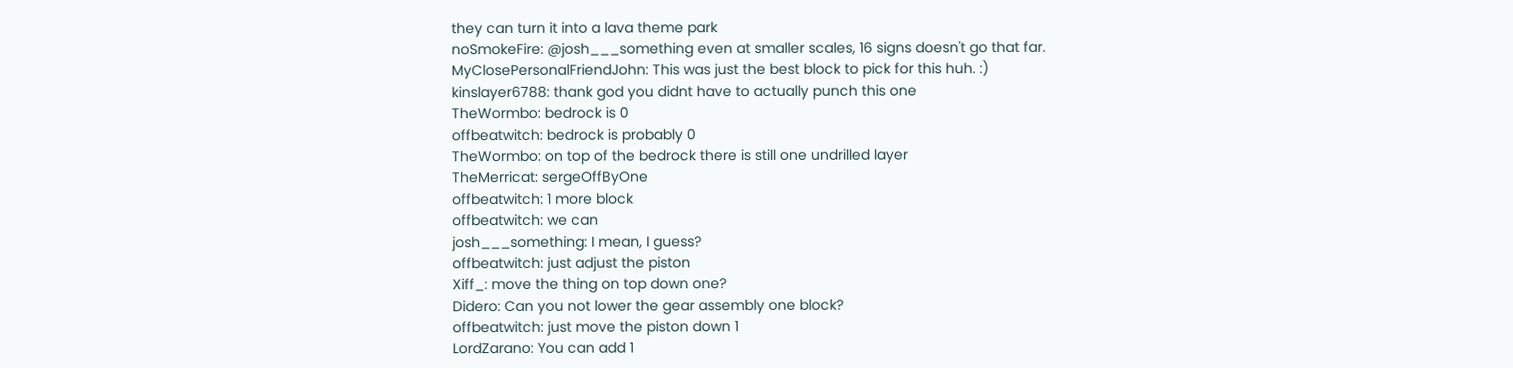they can turn it into a lava theme park
noSmokeFire: @josh___something even at smaller scales, 16 signs doesn't go that far.
MyClosePersonalFriendJohn: This was just the best block to pick for this huh. :)
kinslayer6788: thank god you didnt have to actually punch this one
TheWormbo: bedrock is 0
offbeatwitch: bedrock is probably 0
TheWormbo: on top of the bedrock there is still one undrilled layer
TheMerricat: sergeOffByOne
offbeatwitch: 1 more block
offbeatwitch: we can
josh___something: I mean, I guess?
offbeatwitch: just adjust the piston
Xiff_: move the thing on top down one?
Didero: Can you not lower the gear assembly one block?
offbeatwitch: just move the piston down 1
LordZarano: You can add 1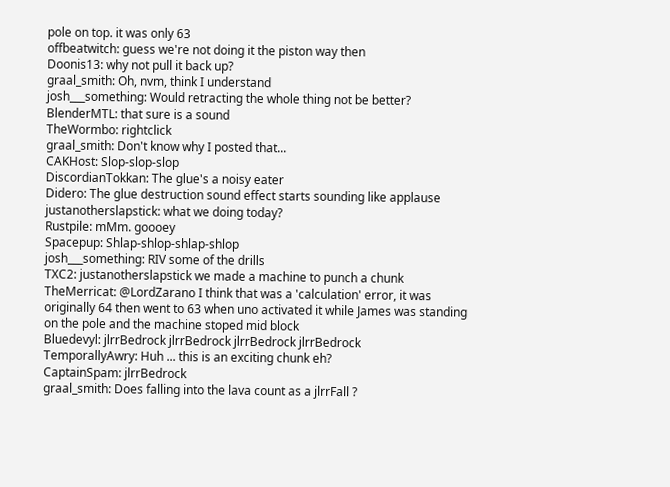pole on top. it was only 63
offbeatwitch: guess we're not doing it the piston way then
Doonis13: why not pull it back up?
graal_smith: Oh, nvm, think I understand
josh___something: Would retracting the whole thing not be better?
BlenderMTL: that sure is a sound
TheWormbo: rightclick
graal_smith: Don't know why I posted that...
CAKHost: Slop-slop-slop
DiscordianTokkan: The glue's a noisy eater
Didero: The glue destruction sound effect starts sounding like applause
justanotherslapstick: what we doing today?
Rustpile: mMm. goooey
Spacepup: Shlap-shlop-shlap-shlop
josh___something: RIV some of the drills
TXC2: justanotherslapstick we made a machine to punch a chunk
TheMerricat: @LordZarano I think that was a 'calculation' error, it was originally 64 then went to 63 when uno activated it while James was standing on the pole and the machine stoped mid block
Bluedevyl: jlrrBedrock jlrrBedrock jlrrBedrock jlrrBedrock
TemporallyAwry: Huh ... this is an exciting chunk eh?
CaptainSpam: jlrrBedrock
graal_smith: Does falling into the lava count as a jlrrFall ?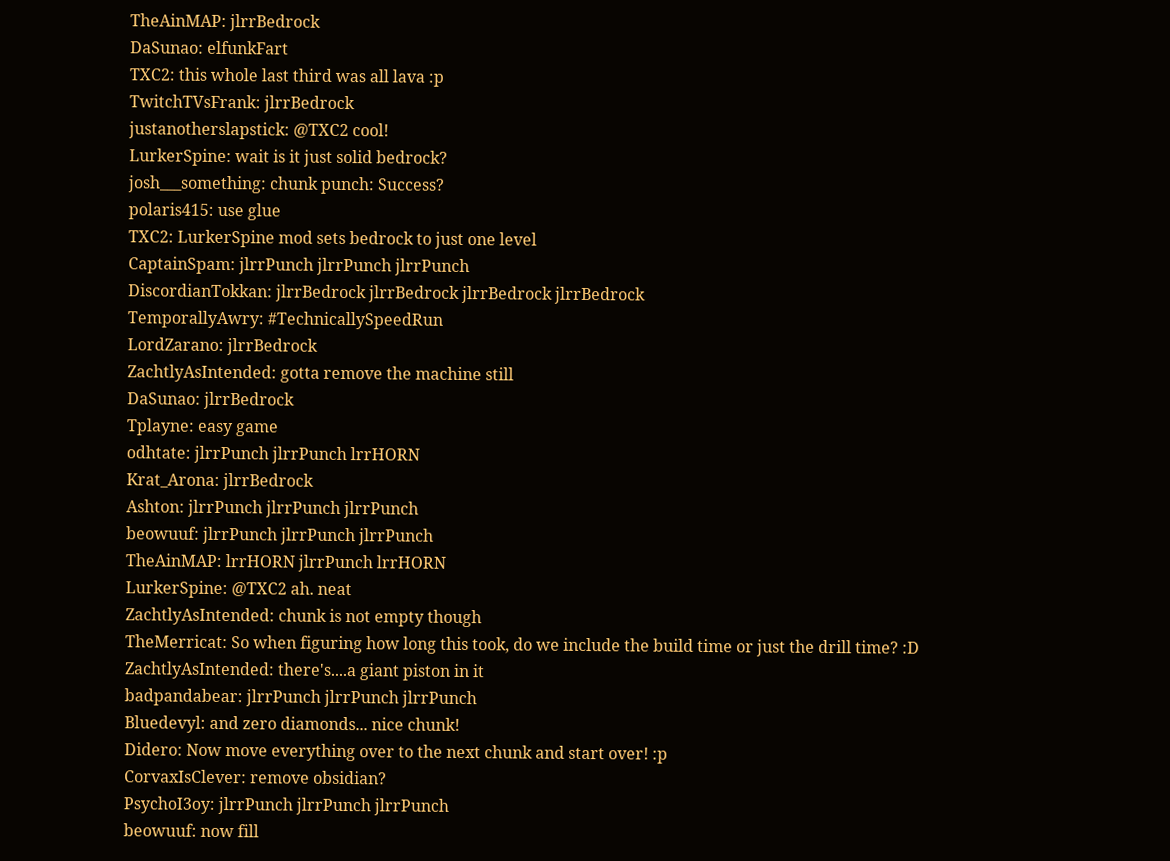TheAinMAP: jlrrBedrock
DaSunao: elfunkFart
TXC2: this whole last third was all lava :p
TwitchTVsFrank: jlrrBedrock
justanotherslapstick: @TXC2 cool!
LurkerSpine: wait is it just solid bedrock?
josh___something: chunk punch: Success?
polaris415: use glue
TXC2: LurkerSpine mod sets bedrock to just one level
CaptainSpam: jlrrPunch jlrrPunch jlrrPunch
DiscordianTokkan: jlrrBedrock jlrrBedrock jlrrBedrock jlrrBedrock
TemporallyAwry: #TechnicallySpeedRun
LordZarano: jlrrBedrock
ZachtlyAsIntended: gotta remove the machine still
DaSunao: jlrrBedrock
Tplayne: easy game
odhtate: jlrrPunch jlrrPunch lrrHORN
Krat_Arona: jlrrBedrock
Ashton: jlrrPunch jlrrPunch jlrrPunch
beowuuf: jlrrPunch jlrrPunch jlrrPunch
TheAinMAP: lrrHORN jlrrPunch lrrHORN
LurkerSpine: @TXC2 ah. neat
ZachtlyAsIntended: chunk is not empty though
TheMerricat: So when figuring how long this took, do we include the build time or just the drill time? :D
ZachtlyAsIntended: there's....a giant piston in it
badpandabear: jlrrPunch jlrrPunch jlrrPunch
Bluedevyl: and zero diamonds... nice chunk!
Didero: Now move everything over to the next chunk and start over! :p
CorvaxIsClever: remove obsidian?
PsychoI3oy: jlrrPunch jlrrPunch jlrrPunch
beowuuf: now fill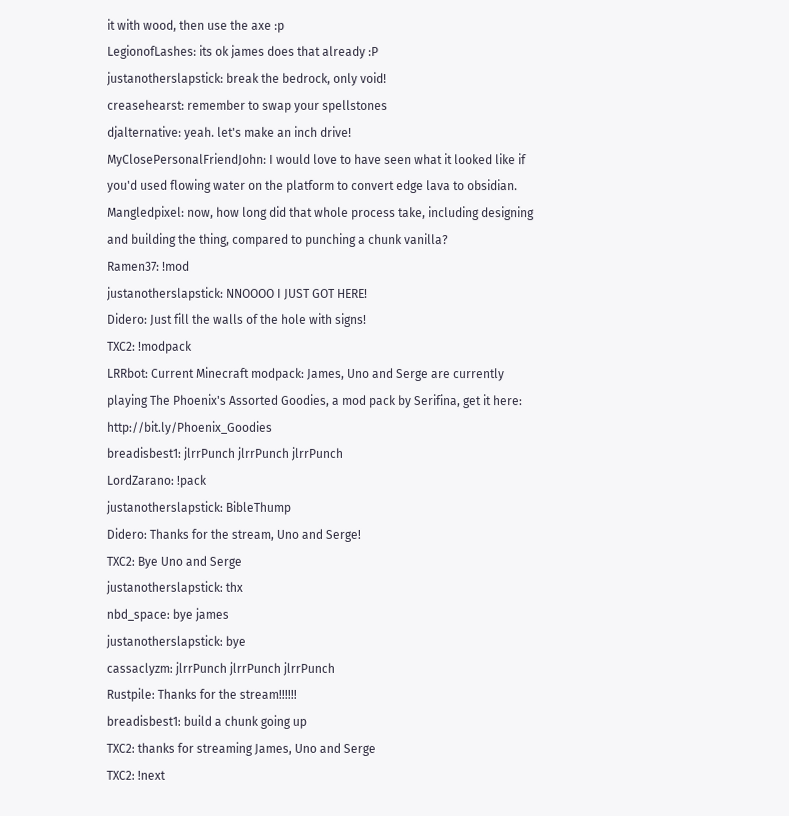it with wood, then use the axe :p
LegionofLashes: its ok james does that already :P
justanotherslapstick: break the bedrock, only void!
creasehearst: remember to swap your spellstones
djalternative: yeah. let's make an inch drive!
MyClosePersonalFriendJohn: I would love to have seen what it looked like if you'd used flowing water on the platform to convert edge lava to obsidian.
Mangledpixel: now, how long did that whole process take, including designing and building the thing, compared to punching a chunk vanilla?
Ramen37: !mod
justanotherslapstick: NNOOOO I JUST GOT HERE!
Didero: Just fill the walls of the hole with signs!
TXC2: !modpack
LRRbot: Current Minecraft modpack: James, Uno and Serge are currently playing The Phoenix's Assorted Goodies, a mod pack by Serifina, get it here: http://bit.ly/Phoenix_Goodies
breadisbest1: jlrrPunch jlrrPunch jlrrPunch
LordZarano: !pack
justanotherslapstick: BibleThump
Didero: Thanks for the stream, Uno and Serge!
TXC2: Bye Uno and Serge
justanotherslapstick: thx
nbd_space: bye james
justanotherslapstick: bye
cassaclyzm: jlrrPunch jlrrPunch jlrrPunch
Rustpile: Thanks for the stream!!!!!!
breadisbest1: build a chunk going up
TXC2: thanks for streaming James, Uno and Serge
TXC2: !next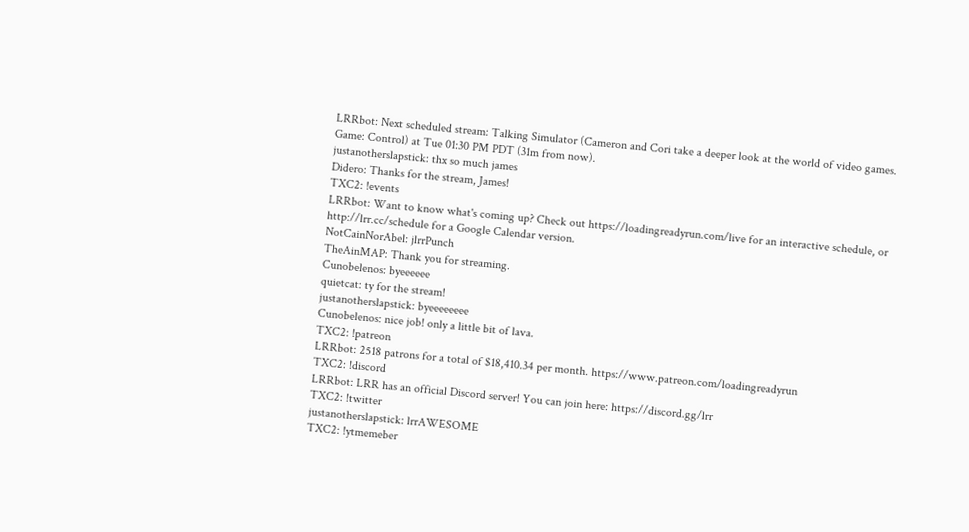LRRbot: Next scheduled stream: Talking Simulator (Cameron and Cori take a deeper look at the world of video games. Game: Control) at Tue 01:30 PM PDT (31m from now).
justanotherslapstick: thx so much james
Didero: Thanks for the stream, James!
TXC2: !events
LRRbot: Want to know what's coming up? Check out https://loadingreadyrun.com/live for an interactive schedule, or http://lrr.cc/schedule for a Google Calendar version.
NotCainNorAbel: jlrrPunch
TheAinMAP: Thank you for streaming.
Cunobelenos: byeeeeee
quietcat: ty for the stream!
justanotherslapstick: byeeeeeeee
Cunobelenos: nice job! only a little bit of lava.
TXC2: !patreon
LRRbot: 2518 patrons for a total of $18,410.34 per month. https://www.patreon.com/loadingreadyrun
TXC2: !discord
LRRbot: LRR has an official Discord server! You can join here: https://discord.gg/lrr
TXC2: !twitter
justanotherslapstick: lrrAWESOME
TXC2: !ytmemeber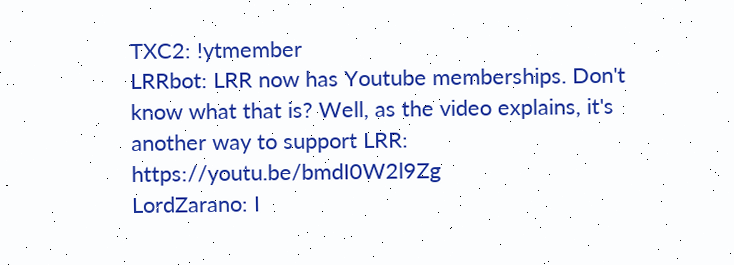TXC2: !ytmember
LRRbot: LRR now has Youtube memberships. Don't know what that is? Well, as the video explains, it's another way to support LRR: https://youtu.be/bmdI0W2l9Zg
LordZarano: I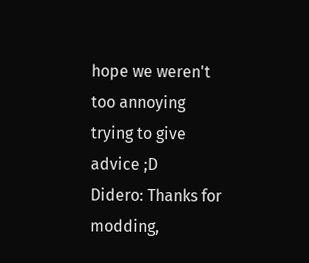hope we weren't too annoying trying to give advice ;D
Didero: Thanks for modding,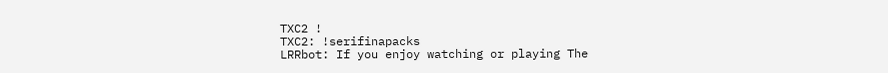TXC2 !
TXC2: !serifinapacks
LRRbot: If you enjoy watching or playing The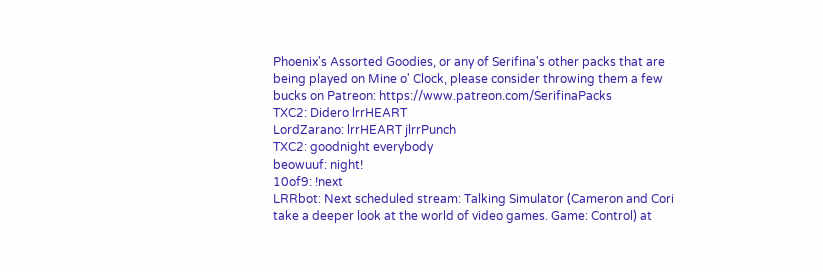Phoenix's Assorted Goodies, or any of Serifina's other packs that are being played on Mine o' Clock, please consider throwing them a few bucks on Patreon: https://www.patreon.com/SerifinaPacks
TXC2: Didero lrrHEART
LordZarano: lrrHEART jlrrPunch
TXC2: goodnight everybody
beowuuf: night!
10of9: !next
LRRbot: Next scheduled stream: Talking Simulator (Cameron and Cori take a deeper look at the world of video games. Game: Control) at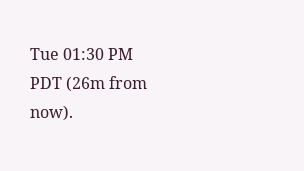Tue 01:30 PM PDT (26m from now).